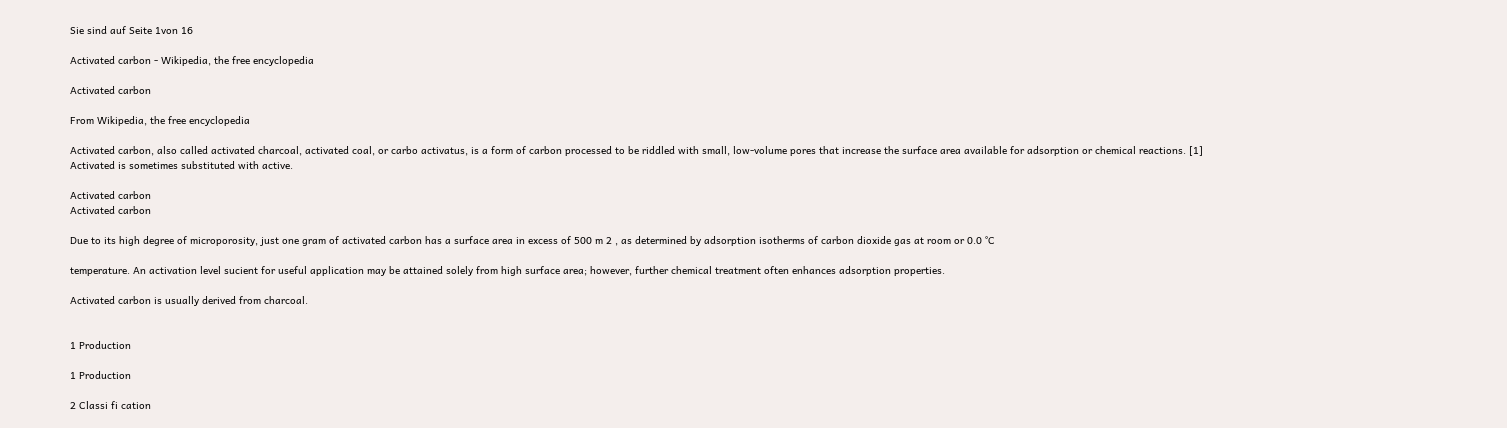Sie sind auf Seite 1von 16

Activated carbon - Wikipedia, the free encyclopedia

Activated carbon

From Wikipedia, the free encyclopedia

Activated carbon, also called activated charcoal, activated coal, or carbo activatus, is a form of carbon processed to be riddled with small, low-volume pores that increase the surface area available for adsorption or chemical reactions. [1] Activated is sometimes substituted with active.

Activated carbon
Activated carbon

Due to its high degree of microporosity, just one gram of activated carbon has a surface area in excess of 500 m 2 , as determined by adsorption isotherms of carbon dioxide gas at room or 0.0 °C

temperature. An activation level sucient for useful application may be attained solely from high surface area; however, further chemical treatment often enhances adsorption properties.

Activated carbon is usually derived from charcoal.


1 Production

1 Production

2 Classi fi cation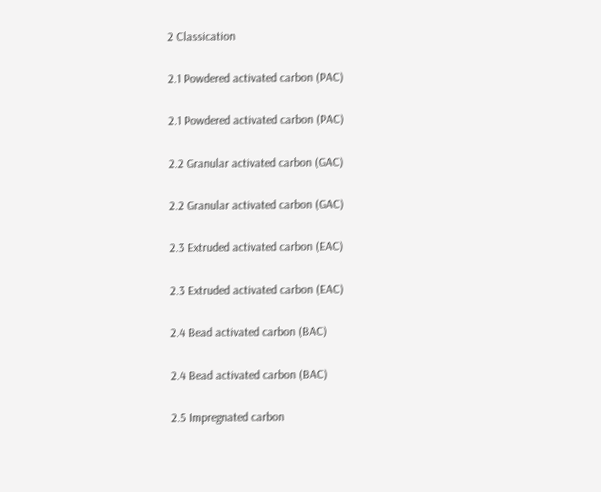2 Classication

2.1 Powdered activated carbon (PAC)

2.1 Powdered activated carbon (PAC)

2.2 Granular activated carbon (GAC)

2.2 Granular activated carbon (GAC)

2.3 Extruded activated carbon (EAC)

2.3 Extruded activated carbon (EAC)

2.4 Bead activated carbon (BAC)

2.4 Bead activated carbon (BAC)

2.5 Impregnated carbon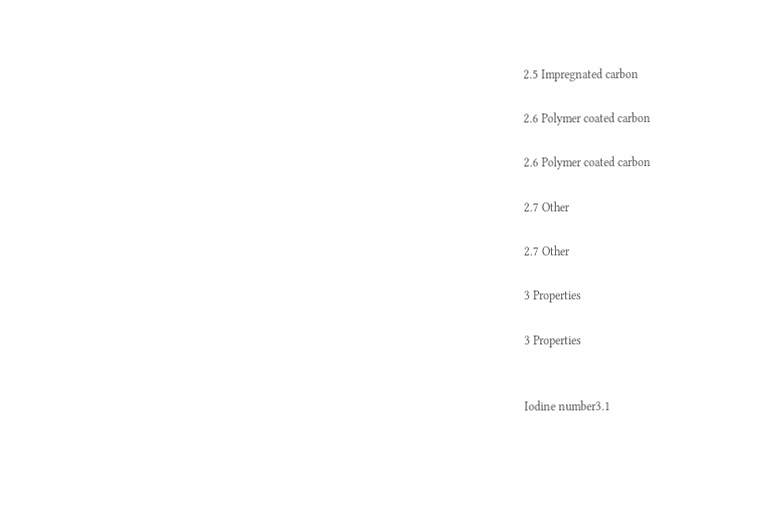2.5 Impregnated carbon

2.6 Polymer coated carbon

2.6 Polymer coated carbon

2.7 Other

2.7 Other

3 Properties

3 Properties


Iodine number3.1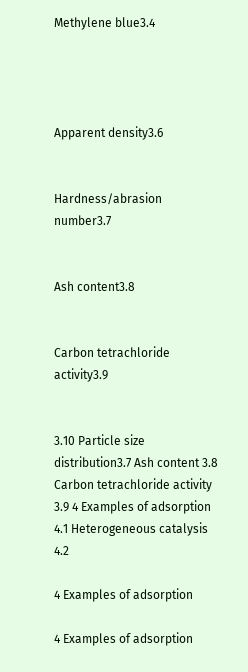Methylene blue3.4




Apparent density3.6


Hardness/abrasion number3.7


Ash content3.8


Carbon tetrachloride activity3.9


3.10 Particle size distribution3.7 Ash content 3.8 Carbon tetrachloride activity 3.9 4 Examples of adsorption 4.1 Heterogeneous catalysis 4.2

4 Examples of adsorption

4 Examples of adsorption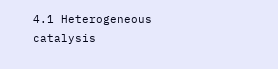4.1 Heterogeneous catalysis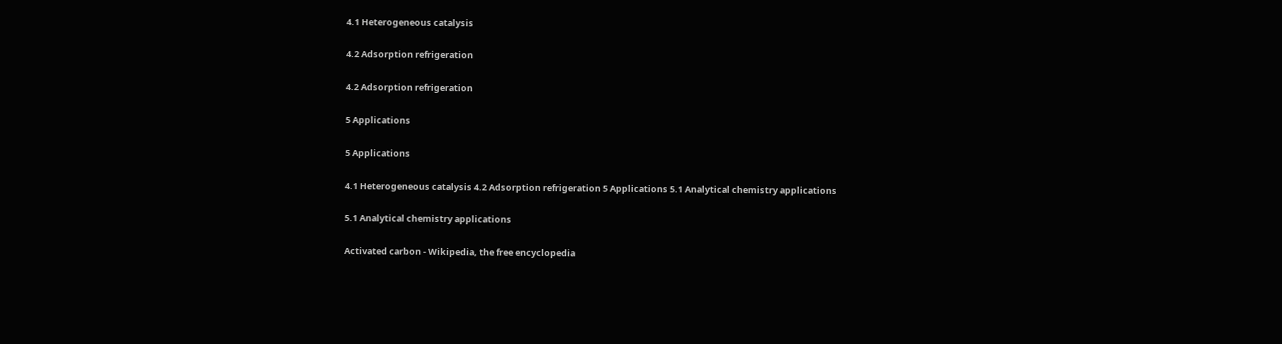4.1 Heterogeneous catalysis

4.2 Adsorption refrigeration

4.2 Adsorption refrigeration

5 Applications

5 Applications

4.1 Heterogeneous catalysis 4.2 Adsorption refrigeration 5 Applications 5.1 Analytical chemistry applications

5.1 Analytical chemistry applications

Activated carbon - Wikipedia, the free encyclopedia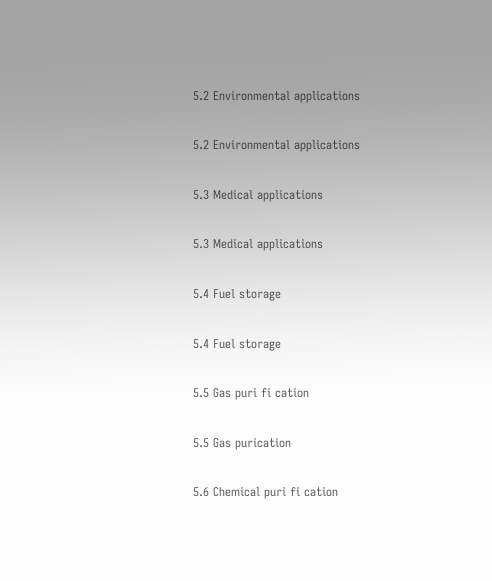5.2 Environmental applications

5.2 Environmental applications

5.3 Medical applications

5.3 Medical applications

5.4 Fuel storage

5.4 Fuel storage

5.5 Gas puri fi cation

5.5 Gas purication

5.6 Chemical puri fi cation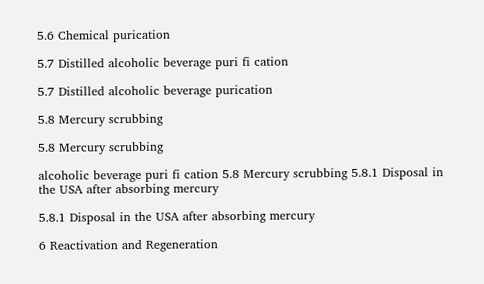5.6 Chemical purication

5.7 Distilled alcoholic beverage puri fi cation

5.7 Distilled alcoholic beverage purication

5.8 Mercury scrubbing

5.8 Mercury scrubbing

alcoholic beverage puri fi cation 5.8 Mercury scrubbing 5.8.1 Disposal in the USA after absorbing mercury

5.8.1 Disposal in the USA after absorbing mercury

6 Reactivation and Regeneration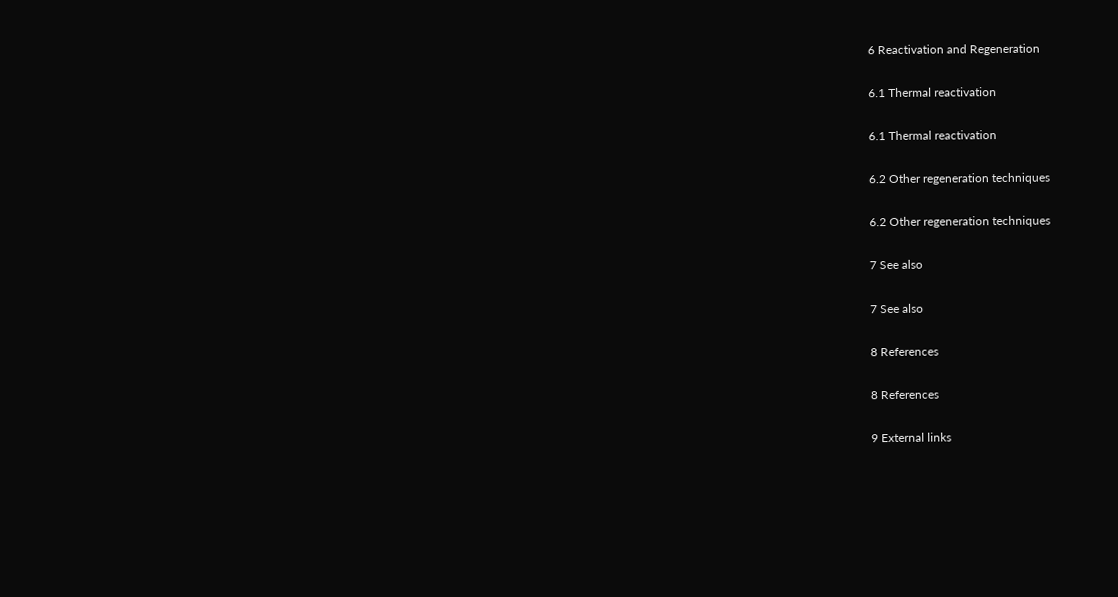6 Reactivation and Regeneration

6.1 Thermal reactivation

6.1 Thermal reactivation

6.2 Other regeneration techniques

6.2 Other regeneration techniques

7 See also

7 See also

8 References

8 References

9 External links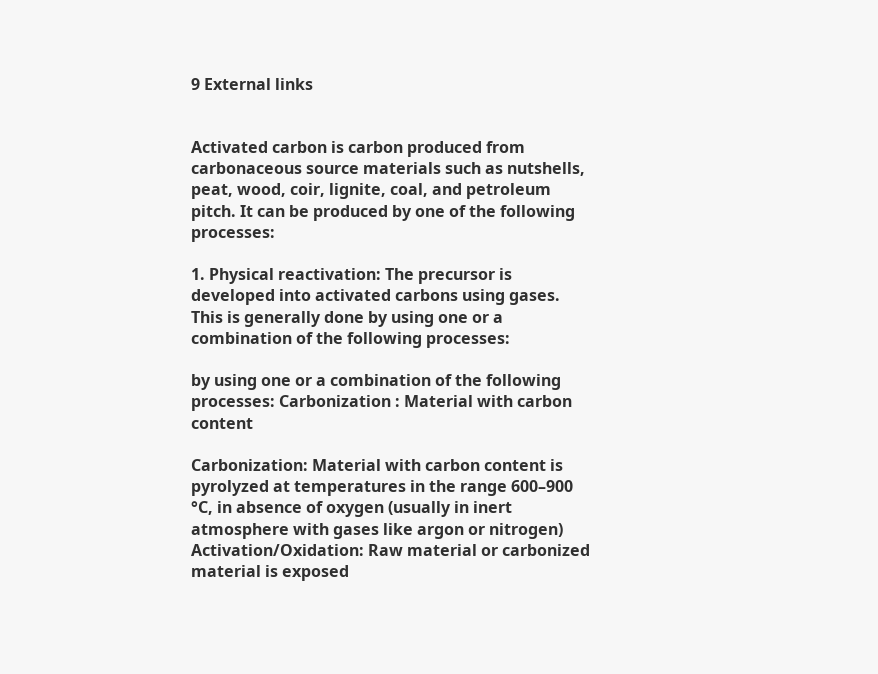9 External links


Activated carbon is carbon produced from carbonaceous source materials such as nutshells, peat, wood, coir, lignite, coal, and petroleum pitch. It can be produced by one of the following processes:

1. Physical reactivation: The precursor is developed into activated carbons using gases. This is generally done by using one or a combination of the following processes:

by using one or a combination of the following processes: Carbonization : Material with carbon content

Carbonization: Material with carbon content is pyrolyzed at temperatures in the range 600–900 °C, in absence of oxygen (usually in inert atmosphere with gases like argon or nitrogen) Activation/Oxidation: Raw material or carbonized material is exposed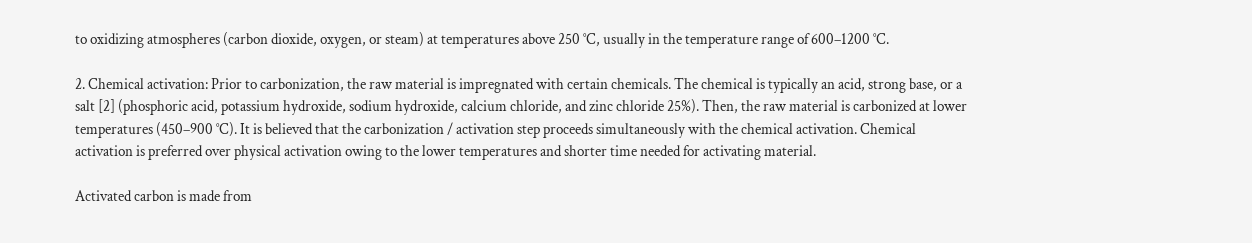to oxidizing atmospheres (carbon dioxide, oxygen, or steam) at temperatures above 250 °C, usually in the temperature range of 600–1200 °C.

2. Chemical activation: Prior to carbonization, the raw material is impregnated with certain chemicals. The chemical is typically an acid, strong base, or a salt [2] (phosphoric acid, potassium hydroxide, sodium hydroxide, calcium chloride, and zinc chloride 25%). Then, the raw material is carbonized at lower temperatures (450–900 °C). It is believed that the carbonization / activation step proceeds simultaneously with the chemical activation. Chemical activation is preferred over physical activation owing to the lower temperatures and shorter time needed for activating material.

Activated carbon is made from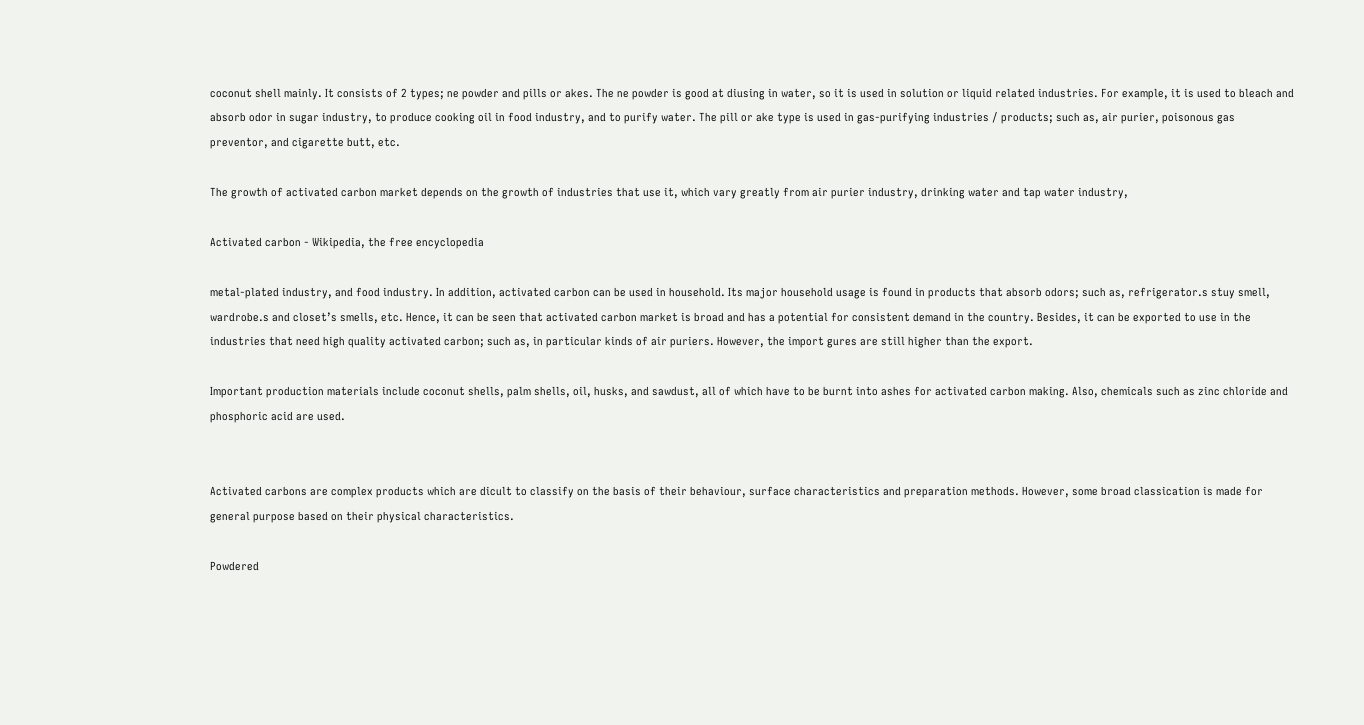coconut shell mainly. It consists of 2 types; ne powder and pills or akes. The ne powder is good at diusing in water, so it is used in solution or liquid related industries. For example, it is used to bleach and absorb odor in sugar industry, to produce cooking oil in food industry, and to purify water. The pill or ake type is used in gas-purifying industries / products; such as, air purier, poisonous gas preventor, and cigarette butt, etc.

The growth of activated carbon market depends on the growth of industries that use it, which vary greatly from air purier industry, drinking water and tap water industry,

Activated carbon - Wikipedia, the free encyclopedia

metal-plated industry, and food industry. In addition, activated carbon can be used in household. Its major household usage is found in products that absorb odors; such as, refrigerator.s stuy smell, wardrobe.s and closet’s smells, etc. Hence, it can be seen that activated carbon market is broad and has a potential for consistent demand in the country. Besides, it can be exported to use in the industries that need high quality activated carbon; such as, in particular kinds of air puriers. However, the import gures are still higher than the export.

Important production materials include coconut shells, palm shells, oil, husks, and sawdust, all of which have to be burnt into ashes for activated carbon making. Also, chemicals such as zinc chloride and phosphoric acid are used.


Activated carbons are complex products which are dicult to classify on the basis of their behaviour, surface characteristics and preparation methods. However, some broad classication is made for general purpose based on their physical characteristics.

Powdered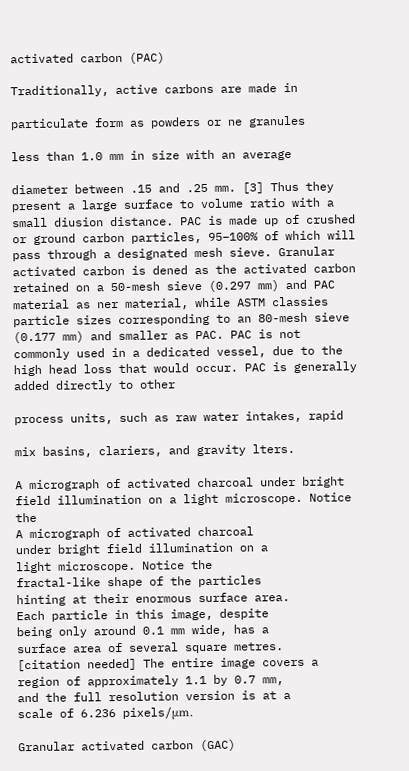activated carbon (PAC)

Traditionally, active carbons are made in

particulate form as powders or ne granules

less than 1.0 mm in size with an average

diameter between .15 and .25 mm. [3] Thus they present a large surface to volume ratio with a small diusion distance. PAC is made up of crushed or ground carbon particles, 95–100% of which will pass through a designated mesh sieve. Granular activated carbon is dened as the activated carbon retained on a 50-mesh sieve (0.297 mm) and PAC material as ner material, while ASTM classies particle sizes corresponding to an 80-mesh sieve (0.177 mm) and smaller as PAC. PAC is not commonly used in a dedicated vessel, due to the high head loss that would occur. PAC is generally added directly to other

process units, such as raw water intakes, rapid

mix basins, clariers, and gravity lters.

A micrograph of activated charcoal under bright field illumination on a light microscope. Notice the
A micrograph of activated charcoal
under bright field illumination on a
light microscope. Notice the
fractal-like shape of the particles
hinting at their enormous surface area.
Each particle in this image, despite
being only around 0.1 mm wide, has a
surface area of several square metres.
[citation needed] The entire image covers a
region of approximately 1.1 by 0.7 mm,
and the full resolution version is at a
scale of 6.236 pixels/μm.

Granular activated carbon (GAC)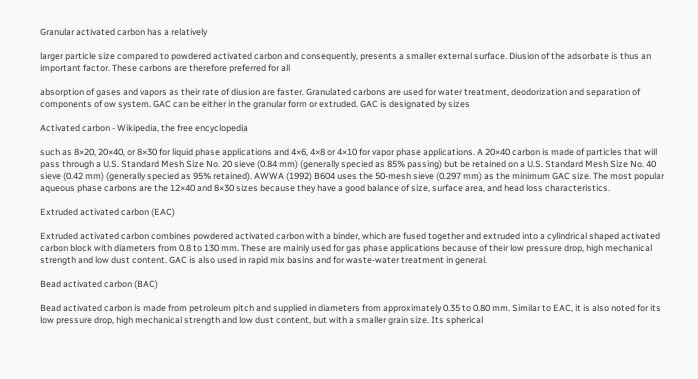Granular activated carbon has a relatively

larger particle size compared to powdered activated carbon and consequently, presents a smaller external surface. Diusion of the adsorbate is thus an important factor. These carbons are therefore preferred for all

absorption of gases and vapors as their rate of diusion are faster. Granulated carbons are used for water treatment, deodorization and separation of components of ow system. GAC can be either in the granular form or extruded. GAC is designated by sizes

Activated carbon - Wikipedia, the free encyclopedia

such as 8×20, 20×40, or 8×30 for liquid phase applications and 4×6, 4×8 or 4×10 for vapor phase applications. A 20×40 carbon is made of particles that will pass through a U.S. Standard Mesh Size No. 20 sieve (0.84 mm) (generally specied as 85% passing) but be retained on a U.S. Standard Mesh Size No. 40 sieve (0.42 mm) (generally specied as 95% retained). AWWA (1992) B604 uses the 50-mesh sieve (0.297 mm) as the minimum GAC size. The most popular aqueous phase carbons are the 12×40 and 8×30 sizes because they have a good balance of size, surface area, and head loss characteristics.

Extruded activated carbon (EAC)

Extruded activated carbon combines powdered activated carbon with a binder, which are fused together and extruded into a cylindrical shaped activated carbon block with diameters from 0.8 to 130 mm. These are mainly used for gas phase applications because of their low pressure drop, high mechanical strength and low dust content. GAC is also used in rapid mix basins and for waste-water treatment in general.

Bead activated carbon (BAC)

Bead activated carbon is made from petroleum pitch and supplied in diameters from approximately 0.35 to 0.80 mm. Similar to EAC, it is also noted for its low pressure drop, high mechanical strength and low dust content, but with a smaller grain size. Its spherical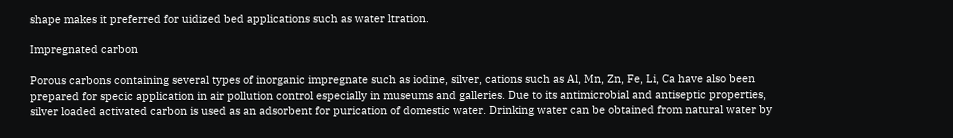shape makes it preferred for uidized bed applications such as water ltration.

Impregnated carbon

Porous carbons containing several types of inorganic impregnate such as iodine, silver, cations such as Al, Mn, Zn, Fe, Li, Ca have also been prepared for specic application in air pollution control especially in museums and galleries. Due to its antimicrobial and antiseptic properties, silver loaded activated carbon is used as an adsorbent for purication of domestic water. Drinking water can be obtained from natural water by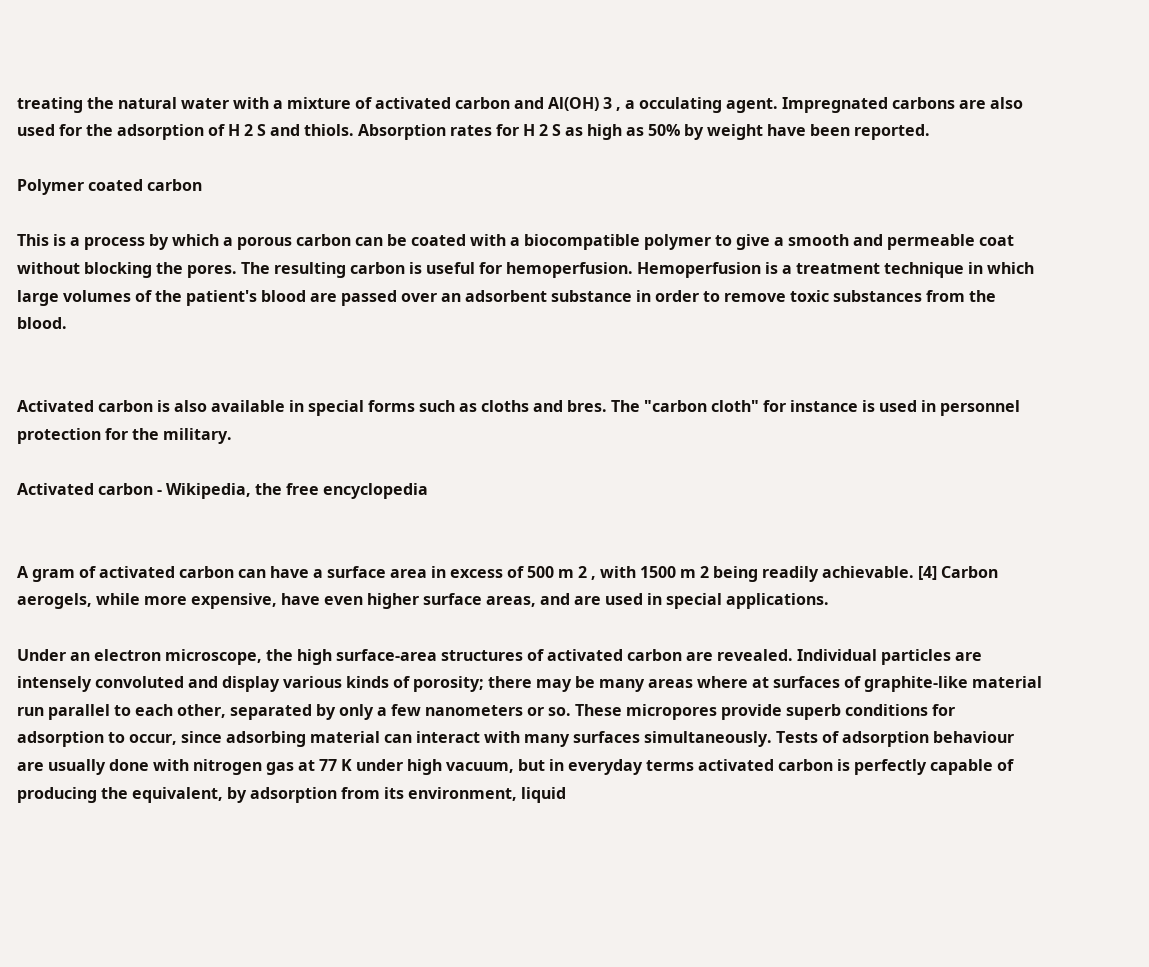treating the natural water with a mixture of activated carbon and Al(OH) 3 , a occulating agent. Impregnated carbons are also used for the adsorption of H 2 S and thiols. Absorption rates for H 2 S as high as 50% by weight have been reported.

Polymer coated carbon

This is a process by which a porous carbon can be coated with a biocompatible polymer to give a smooth and permeable coat without blocking the pores. The resulting carbon is useful for hemoperfusion. Hemoperfusion is a treatment technique in which large volumes of the patient's blood are passed over an adsorbent substance in order to remove toxic substances from the blood.


Activated carbon is also available in special forms such as cloths and bres. The "carbon cloth" for instance is used in personnel protection for the military.

Activated carbon - Wikipedia, the free encyclopedia


A gram of activated carbon can have a surface area in excess of 500 m 2 , with 1500 m 2 being readily achievable. [4] Carbon aerogels, while more expensive, have even higher surface areas, and are used in special applications.

Under an electron microscope, the high surface-area structures of activated carbon are revealed. Individual particles are intensely convoluted and display various kinds of porosity; there may be many areas where at surfaces of graphite-like material run parallel to each other, separated by only a few nanometers or so. These micropores provide superb conditions for adsorption to occur, since adsorbing material can interact with many surfaces simultaneously. Tests of adsorption behaviour are usually done with nitrogen gas at 77 K under high vacuum, but in everyday terms activated carbon is perfectly capable of producing the equivalent, by adsorption from its environment, liquid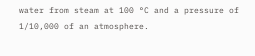water from steam at 100 °C and a pressure of 1/10,000 of an atmosphere.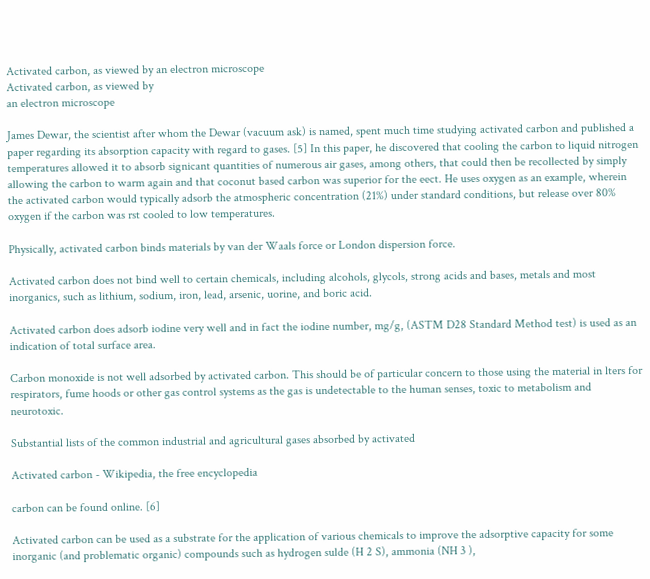Activated carbon, as viewed by an electron microscope
Activated carbon, as viewed by
an electron microscope

James Dewar, the scientist after whom the Dewar (vacuum ask) is named, spent much time studying activated carbon and published a paper regarding its absorption capacity with regard to gases. [5] In this paper, he discovered that cooling the carbon to liquid nitrogen temperatures allowed it to absorb signicant quantities of numerous air gases, among others, that could then be recollected by simply allowing the carbon to warm again and that coconut based carbon was superior for the eect. He uses oxygen as an example, wherein the activated carbon would typically adsorb the atmospheric concentration (21%) under standard conditions, but release over 80% oxygen if the carbon was rst cooled to low temperatures.

Physically, activated carbon binds materials by van der Waals force or London dispersion force.

Activated carbon does not bind well to certain chemicals, including alcohols, glycols, strong acids and bases, metals and most inorganics, such as lithium, sodium, iron, lead, arsenic, uorine, and boric acid.

Activated carbon does adsorb iodine very well and in fact the iodine number, mg/g, (ASTM D28 Standard Method test) is used as an indication of total surface area.

Carbon monoxide is not well adsorbed by activated carbon. This should be of particular concern to those using the material in lters for respirators, fume hoods or other gas control systems as the gas is undetectable to the human senses, toxic to metabolism and neurotoxic.

Substantial lists of the common industrial and agricultural gases absorbed by activated

Activated carbon - Wikipedia, the free encyclopedia

carbon can be found online. [6]

Activated carbon can be used as a substrate for the application of various chemicals to improve the adsorptive capacity for some inorganic (and problematic organic) compounds such as hydrogen sulde (H 2 S), ammonia (NH 3 ),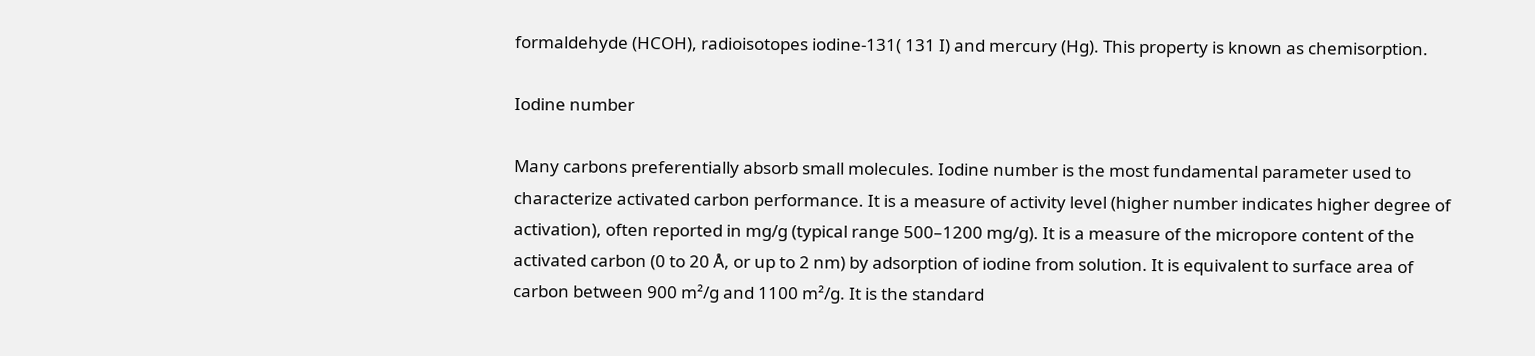formaldehyde (HCOH), radioisotopes iodine-131( 131 I) and mercury (Hg). This property is known as chemisorption.

Iodine number

Many carbons preferentially absorb small molecules. Iodine number is the most fundamental parameter used to characterize activated carbon performance. It is a measure of activity level (higher number indicates higher degree of activation), often reported in mg/g (typical range 500–1200 mg/g). It is a measure of the micropore content of the activated carbon (0 to 20 Å, or up to 2 nm) by adsorption of iodine from solution. It is equivalent to surface area of carbon between 900 m²/g and 1100 m²/g. It is the standard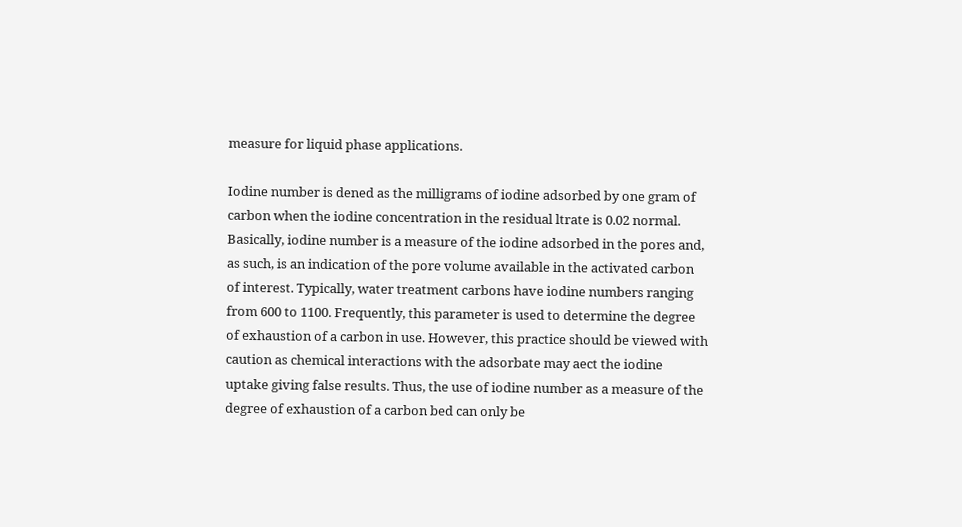measure for liquid phase applications.

Iodine number is dened as the milligrams of iodine adsorbed by one gram of carbon when the iodine concentration in the residual ltrate is 0.02 normal. Basically, iodine number is a measure of the iodine adsorbed in the pores and, as such, is an indication of the pore volume available in the activated carbon of interest. Typically, water treatment carbons have iodine numbers ranging from 600 to 1100. Frequently, this parameter is used to determine the degree of exhaustion of a carbon in use. However, this practice should be viewed with caution as chemical interactions with the adsorbate may aect the iodine uptake giving false results. Thus, the use of iodine number as a measure of the degree of exhaustion of a carbon bed can only be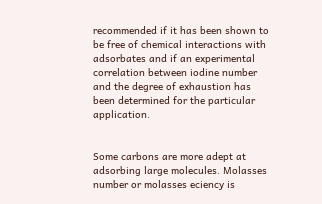recommended if it has been shown to be free of chemical interactions with adsorbates and if an experimental correlation between iodine number and the degree of exhaustion has been determined for the particular application.


Some carbons are more adept at adsorbing large molecules. Molasses number or molasses eciency is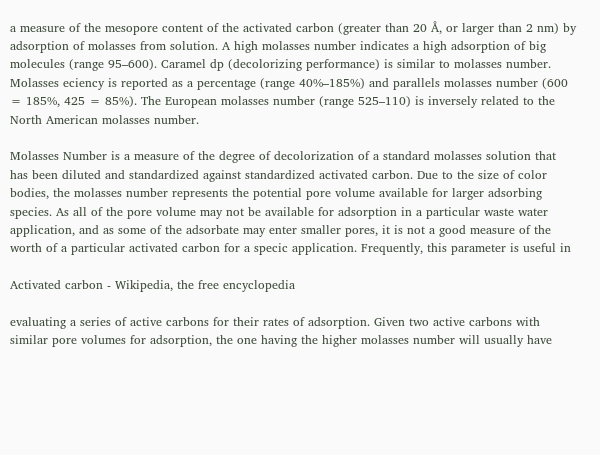a measure of the mesopore content of the activated carbon (greater than 20 Å, or larger than 2 nm) by adsorption of molasses from solution. A high molasses number indicates a high adsorption of big molecules (range 95–600). Caramel dp (decolorizing performance) is similar to molasses number. Molasses eciency is reported as a percentage (range 40%–185%) and parallels molasses number (600 = 185%, 425 = 85%). The European molasses number (range 525–110) is inversely related to the North American molasses number.

Molasses Number is a measure of the degree of decolorization of a standard molasses solution that has been diluted and standardized against standardized activated carbon. Due to the size of color bodies, the molasses number represents the potential pore volume available for larger adsorbing species. As all of the pore volume may not be available for adsorption in a particular waste water application, and as some of the adsorbate may enter smaller pores, it is not a good measure of the worth of a particular activated carbon for a specic application. Frequently, this parameter is useful in

Activated carbon - Wikipedia, the free encyclopedia

evaluating a series of active carbons for their rates of adsorption. Given two active carbons with similar pore volumes for adsorption, the one having the higher molasses number will usually have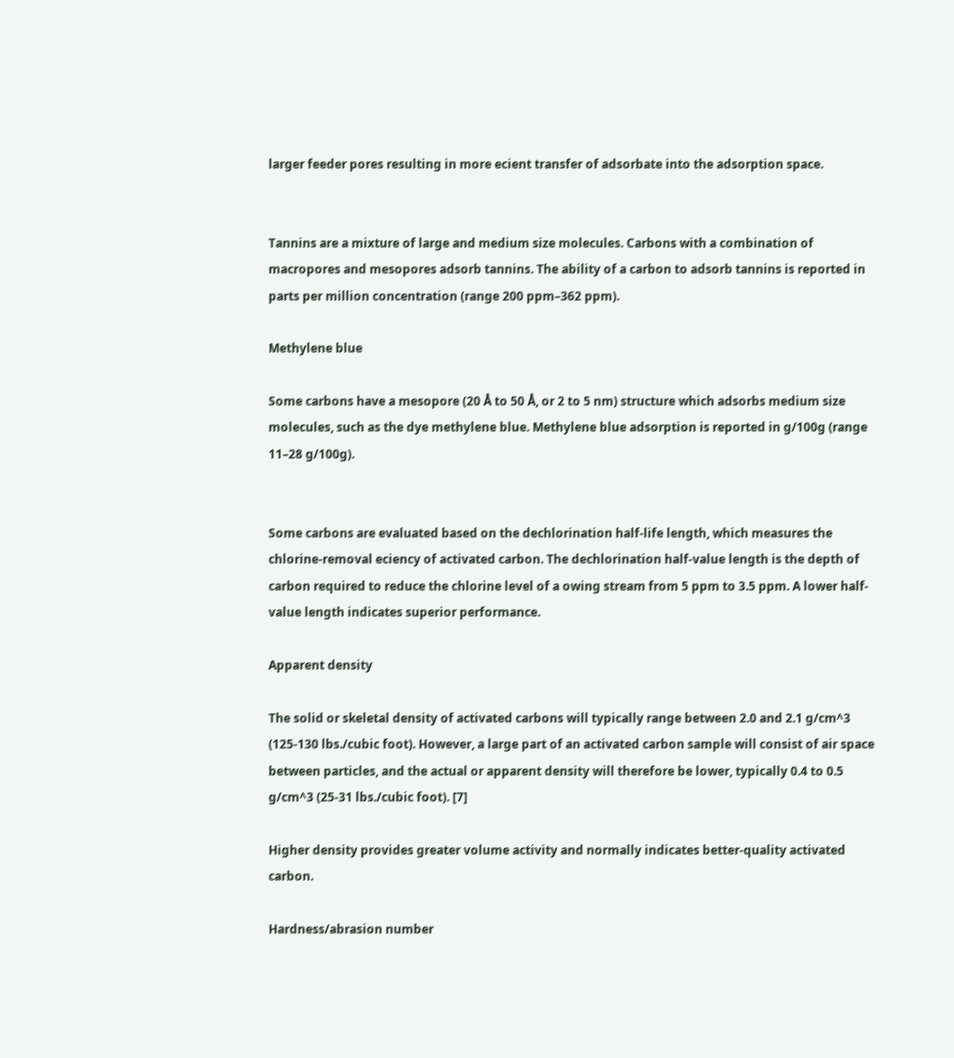larger feeder pores resulting in more ecient transfer of adsorbate into the adsorption space.


Tannins are a mixture of large and medium size molecules. Carbons with a combination of macropores and mesopores adsorb tannins. The ability of a carbon to adsorb tannins is reported in parts per million concentration (range 200 ppm–362 ppm).

Methylene blue

Some carbons have a mesopore (20 Å to 50 Å, or 2 to 5 nm) structure which adsorbs medium size molecules, such as the dye methylene blue. Methylene blue adsorption is reported in g/100g (range 11–28 g/100g).


Some carbons are evaluated based on the dechlorination half-life length, which measures the chlorine-removal eciency of activated carbon. The dechlorination half-value length is the depth of carbon required to reduce the chlorine level of a owing stream from 5 ppm to 3.5 ppm. A lower half-value length indicates superior performance.

Apparent density

The solid or skeletal density of activated carbons will typically range between 2.0 and 2.1 g/cm^3 (125-130 lbs./cubic foot). However, a large part of an activated carbon sample will consist of air space between particles, and the actual or apparent density will therefore be lower, typically 0.4 to 0.5 g/cm^3 (25-31 lbs./cubic foot). [7]

Higher density provides greater volume activity and normally indicates better-quality activated carbon.

Hardness/abrasion number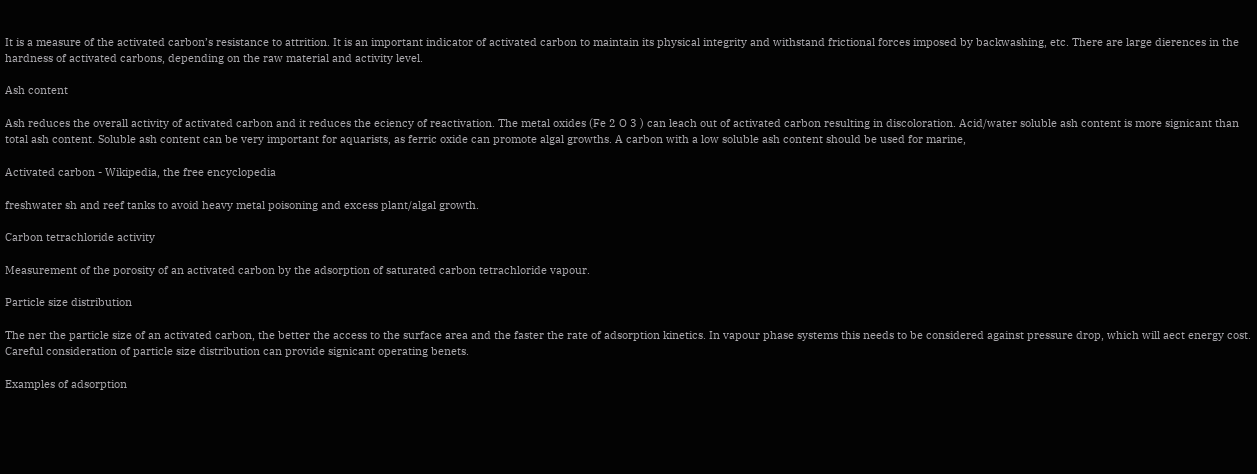It is a measure of the activated carbon’s resistance to attrition. It is an important indicator of activated carbon to maintain its physical integrity and withstand frictional forces imposed by backwashing, etc. There are large dierences in the hardness of activated carbons, depending on the raw material and activity level.

Ash content

Ash reduces the overall activity of activated carbon and it reduces the eciency of reactivation. The metal oxides (Fe 2 O 3 ) can leach out of activated carbon resulting in discoloration. Acid/water soluble ash content is more signicant than total ash content. Soluble ash content can be very important for aquarists, as ferric oxide can promote algal growths. A carbon with a low soluble ash content should be used for marine,

Activated carbon - Wikipedia, the free encyclopedia

freshwater sh and reef tanks to avoid heavy metal poisoning and excess plant/algal growth.

Carbon tetrachloride activity

Measurement of the porosity of an activated carbon by the adsorption of saturated carbon tetrachloride vapour.

Particle size distribution

The ner the particle size of an activated carbon, the better the access to the surface area and the faster the rate of adsorption kinetics. In vapour phase systems this needs to be considered against pressure drop, which will aect energy cost. Careful consideration of particle size distribution can provide signicant operating benets.

Examples of adsorption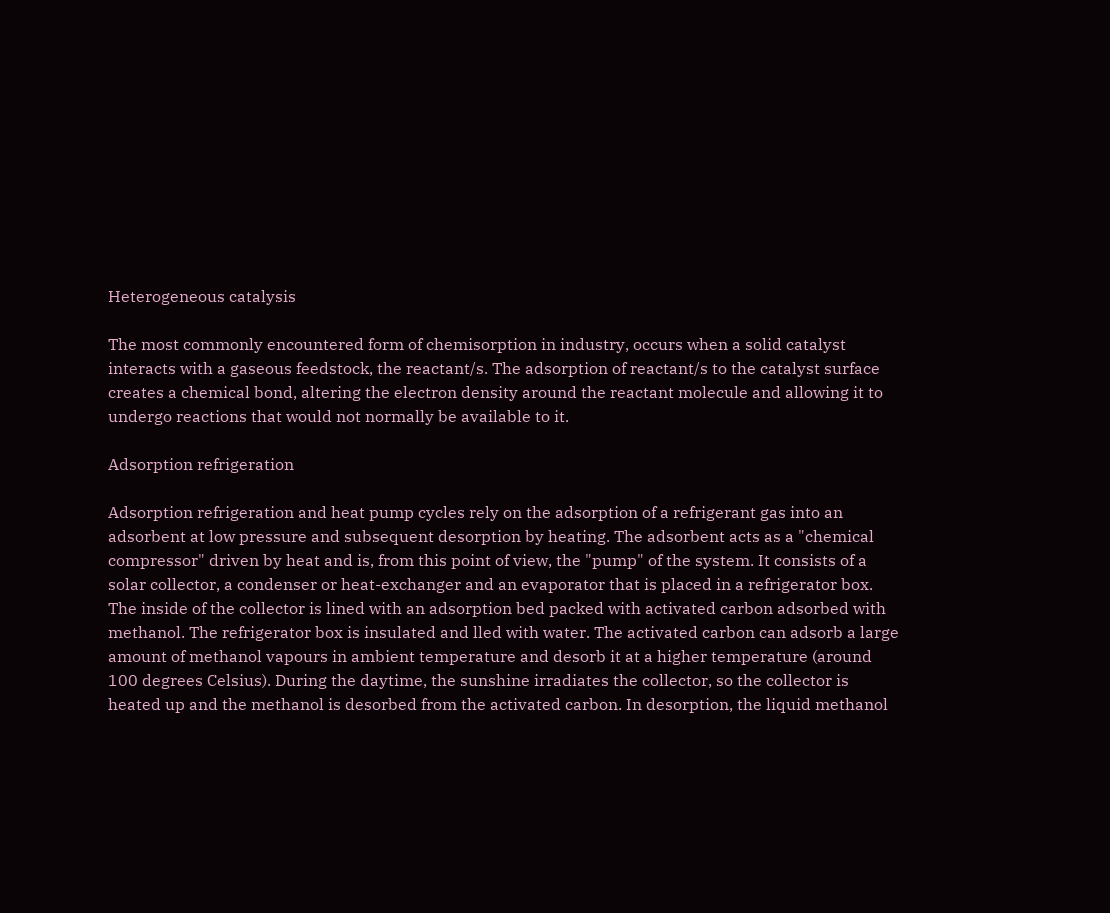Heterogeneous catalysis

The most commonly encountered form of chemisorption in industry, occurs when a solid catalyst interacts with a gaseous feedstock, the reactant/s. The adsorption of reactant/s to the catalyst surface creates a chemical bond, altering the electron density around the reactant molecule and allowing it to undergo reactions that would not normally be available to it.

Adsorption refrigeration

Adsorption refrigeration and heat pump cycles rely on the adsorption of a refrigerant gas into an adsorbent at low pressure and subsequent desorption by heating. The adsorbent acts as a "chemical compressor" driven by heat and is, from this point of view, the "pump" of the system. It consists of a solar collector, a condenser or heat-exchanger and an evaporator that is placed in a refrigerator box. The inside of the collector is lined with an adsorption bed packed with activated carbon adsorbed with methanol. The refrigerator box is insulated and lled with water. The activated carbon can adsorb a large amount of methanol vapours in ambient temperature and desorb it at a higher temperature (around 100 degrees Celsius). During the daytime, the sunshine irradiates the collector, so the collector is heated up and the methanol is desorbed from the activated carbon. In desorption, the liquid methanol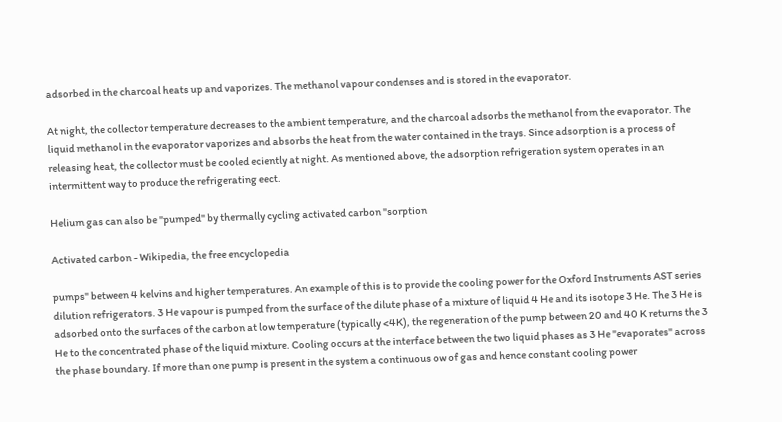adsorbed in the charcoal heats up and vaporizes. The methanol vapour condenses and is stored in the evaporator.

At night, the collector temperature decreases to the ambient temperature, and the charcoal adsorbs the methanol from the evaporator. The liquid methanol in the evaporator vaporizes and absorbs the heat from the water contained in the trays. Since adsorption is a process of releasing heat, the collector must be cooled eciently at night. As mentioned above, the adsorption refrigeration system operates in an intermittent way to produce the refrigerating eect.

Helium gas can also be "pumped" by thermally cycling activated carbon "sorption

Activated carbon - Wikipedia, the free encyclopedia

pumps" between 4 kelvins and higher temperatures. An example of this is to provide the cooling power for the Oxford Instruments AST series dilution refrigerators. 3 He vapour is pumped from the surface of the dilute phase of a mixture of liquid 4 He and its isotope 3 He. The 3 He is adsorbed onto the surfaces of the carbon at low temperature (typically <4K), the regeneration of the pump between 20 and 40 K returns the 3 He to the concentrated phase of the liquid mixture. Cooling occurs at the interface between the two liquid phases as 3 He "evaporates" across the phase boundary. If more than one pump is present in the system a continuous ow of gas and hence constant cooling power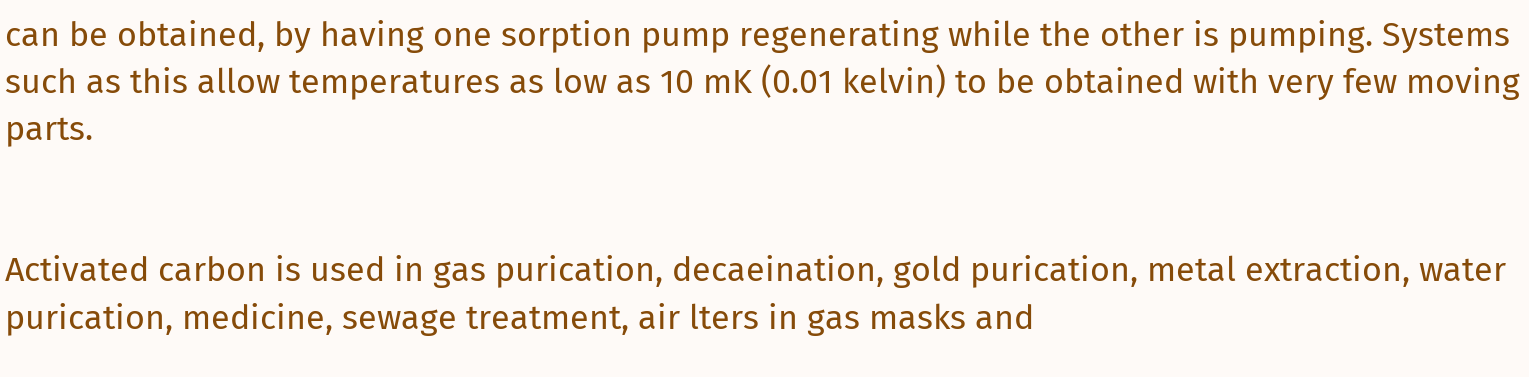can be obtained, by having one sorption pump regenerating while the other is pumping. Systems such as this allow temperatures as low as 10 mK (0.01 kelvin) to be obtained with very few moving parts.


Activated carbon is used in gas purication, decaeination, gold purication, metal extraction, water purication, medicine, sewage treatment, air lters in gas masks and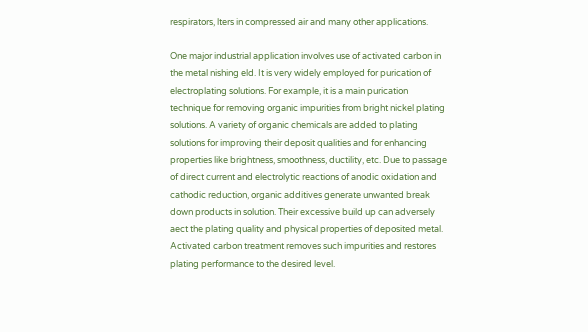respirators, lters in compressed air and many other applications.

One major industrial application involves use of activated carbon in the metal nishing eld. It is very widely employed for purication of electroplating solutions. For example, it is a main purication technique for removing organic impurities from bright nickel plating solutions. A variety of organic chemicals are added to plating solutions for improving their deposit qualities and for enhancing properties like brightness, smoothness, ductility, etc. Due to passage of direct current and electrolytic reactions of anodic oxidation and cathodic reduction, organic additives generate unwanted break down products in solution. Their excessive build up can adversely aect the plating quality and physical properties of deposited metal. Activated carbon treatment removes such impurities and restores plating performance to the desired level.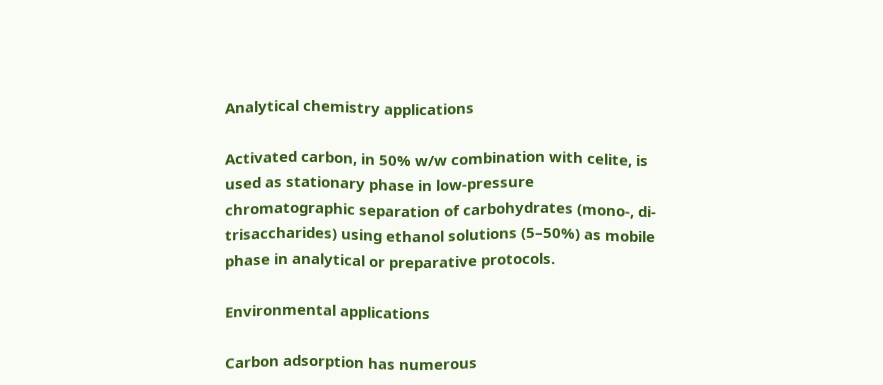Analytical chemistry applications

Activated carbon, in 50% w/w combination with celite, is used as stationary phase in low-pressure chromatographic separation of carbohydrates (mono-, di- trisaccharides) using ethanol solutions (5–50%) as mobile phase in analytical or preparative protocols.

Environmental applications

Carbon adsorption has numerous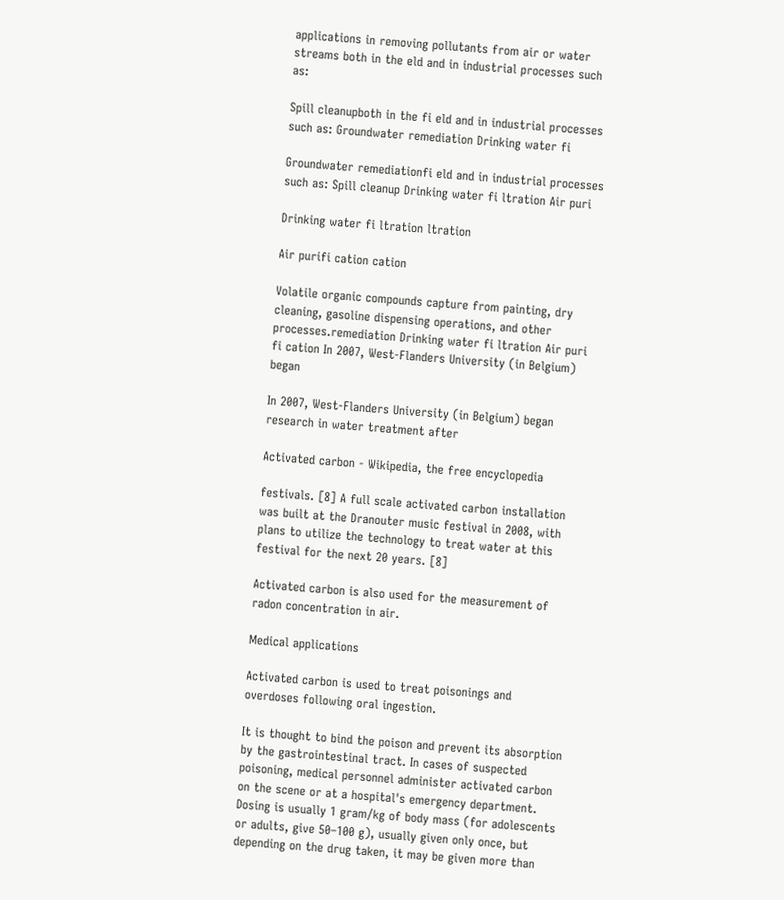applications in removing pollutants from air or water streams both in the eld and in industrial processes such as:

Spill cleanupboth in the fi eld and in industrial processes such as: Groundwater remediation Drinking water fi

Groundwater remediationfi eld and in industrial processes such as: Spill cleanup Drinking water fi ltration Air puri

Drinking water fi ltration ltration

Air purifi cation cation

Volatile organic compounds capture from painting, dry cleaning, gasoline dispensing operations, and other processes.remediation Drinking water fi ltration Air puri fi cation In 2007, West-Flanders University (in Belgium) began

In 2007, West-Flanders University (in Belgium) began research in water treatment after

Activated carbon - Wikipedia, the free encyclopedia

festivals. [8] A full scale activated carbon installation was built at the Dranouter music festival in 2008, with plans to utilize the technology to treat water at this festival for the next 20 years. [8]

Activated carbon is also used for the measurement of radon concentration in air.

Medical applications

Activated carbon is used to treat poisonings and overdoses following oral ingestion.

It is thought to bind the poison and prevent its absorption by the gastrointestinal tract. In cases of suspected poisoning, medical personnel administer activated carbon on the scene or at a hospital's emergency department. Dosing is usually 1 gram/kg of body mass (for adolescents or adults, give 50–100 g), usually given only once, but depending on the drug taken, it may be given more than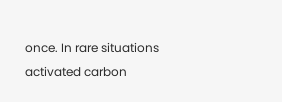once. In rare situations activated carbon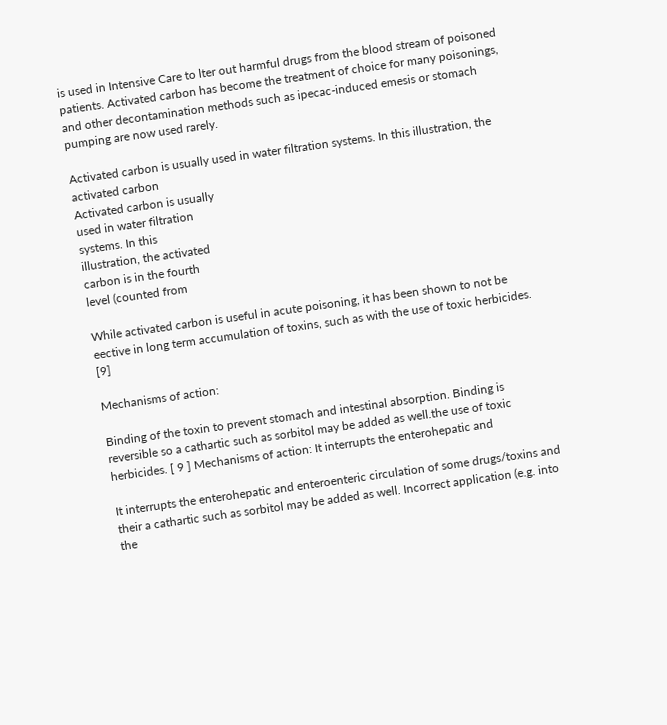is used in Intensive Care to lter out harmful drugs from the blood stream of poisoned patients. Activated carbon has become the treatment of choice for many poisonings, and other decontamination methods such as ipecac-induced emesis or stomach pumping are now used rarely.

Activated carbon is usually used in water filtration systems. In this illustration, the activated carbon
Activated carbon is usually
used in water filtration
systems. In this
illustration, the activated
carbon is in the fourth
level (counted from

While activated carbon is useful in acute poisoning, it has been shown to not be eective in long term accumulation of toxins, such as with the use of toxic herbicides. [9]

Mechanisms of action:

Binding of the toxin to prevent stomach and intestinal absorption. Binding is reversible so a cathartic such as sorbitol may be added as well.the use of toxic herbicides. [ 9 ] Mechanisms of action: It interrupts the enterohepatic and

It interrupts the enterohepatic and enteroenteric circulation of some drugs/toxins and their a cathartic such as sorbitol may be added as well. Incorrect application (e.g. into the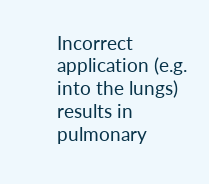Incorrect application (e.g. into the lungs) results in pulmonary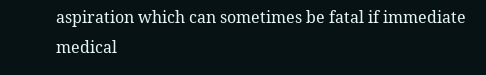aspiration which can sometimes be fatal if immediate medical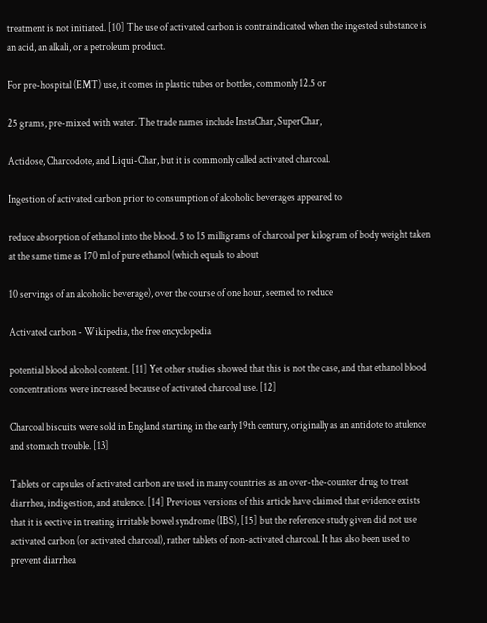treatment is not initiated. [10] The use of activated carbon is contraindicated when the ingested substance is an acid, an alkali, or a petroleum product.

For pre-hospital (EMT) use, it comes in plastic tubes or bottles, commonly 12.5 or

25 grams, pre-mixed with water. The trade names include InstaChar, SuperChar,

Actidose, Charcodote, and Liqui-Char, but it is commonly called activated charcoal.

Ingestion of activated carbon prior to consumption of alcoholic beverages appeared to

reduce absorption of ethanol into the blood. 5 to 15 milligrams of charcoal per kilogram of body weight taken at the same time as 170 ml of pure ethanol (which equals to about

10 servings of an alcoholic beverage), over the course of one hour, seemed to reduce

Activated carbon - Wikipedia, the free encyclopedia

potential blood alcohol content. [11] Yet other studies showed that this is not the case, and that ethanol blood concentrations were increased because of activated charcoal use. [12]

Charcoal biscuits were sold in England starting in the early 19th century, originally as an antidote to atulence and stomach trouble. [13]

Tablets or capsules of activated carbon are used in many countries as an over-the-counter drug to treat diarrhea, indigestion, and atulence. [14] Previous versions of this article have claimed that evidence exists that it is eective in treating irritable bowel syndrome (IBS), [15] but the reference study given did not use activated carbon (or activated charcoal), rather tablets of non-activated charcoal. It has also been used to prevent diarrhea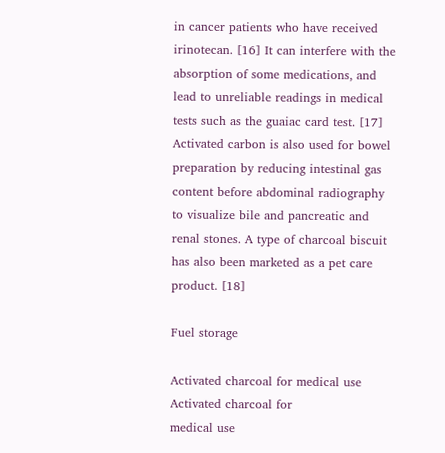in cancer patients who have received irinotecan. [16] It can interfere with the absorption of some medications, and lead to unreliable readings in medical tests such as the guaiac card test. [17] Activated carbon is also used for bowel preparation by reducing intestinal gas content before abdominal radiography to visualize bile and pancreatic and renal stones. A type of charcoal biscuit has also been marketed as a pet care product. [18]

Fuel storage

Activated charcoal for medical use
Activated charcoal for
medical use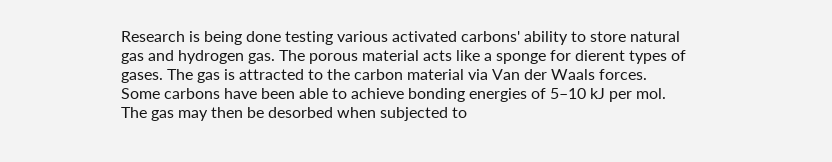Research is being done testing various activated carbons' ability to store natural gas and hydrogen gas. The porous material acts like a sponge for dierent types of gases. The gas is attracted to the carbon material via Van der Waals forces. Some carbons have been able to achieve bonding energies of 5–10 kJ per mol. The gas may then be desorbed when subjected to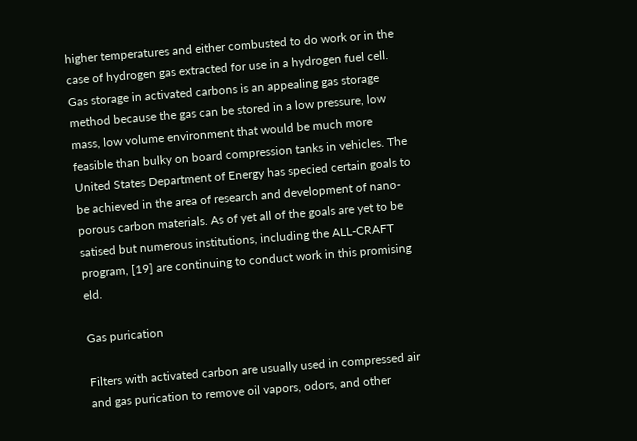higher temperatures and either combusted to do work or in the case of hydrogen gas extracted for use in a hydrogen fuel cell. Gas storage in activated carbons is an appealing gas storage method because the gas can be stored in a low pressure, low mass, low volume environment that would be much more feasible than bulky on board compression tanks in vehicles. The United States Department of Energy has specied certain goals to be achieved in the area of research and development of nano-porous carbon materials. As of yet all of the goals are yet to be satised but numerous institutions, including the ALL-CRAFT program, [19] are continuing to conduct work in this promising eld.

Gas purication

Filters with activated carbon are usually used in compressed air and gas purication to remove oil vapors, odors, and other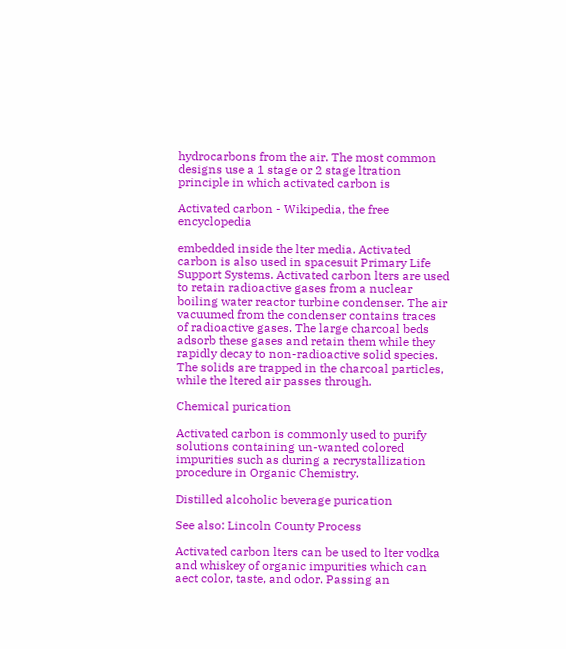hydrocarbons from the air. The most common designs use a 1 stage or 2 stage ltration principle in which activated carbon is

Activated carbon - Wikipedia, the free encyclopedia

embedded inside the lter media. Activated carbon is also used in spacesuit Primary Life Support Systems. Activated carbon lters are used to retain radioactive gases from a nuclear boiling water reactor turbine condenser. The air vacuumed from the condenser contains traces of radioactive gases. The large charcoal beds adsorb these gases and retain them while they rapidly decay to non-radioactive solid species. The solids are trapped in the charcoal particles, while the ltered air passes through.

Chemical purication

Activated carbon is commonly used to purify solutions containing un-wanted colored impurities such as during a recrystallization procedure in Organic Chemistry.

Distilled alcoholic beverage purication

See also: Lincoln County Process

Activated carbon lters can be used to lter vodka and whiskey of organic impurities which can aect color, taste, and odor. Passing an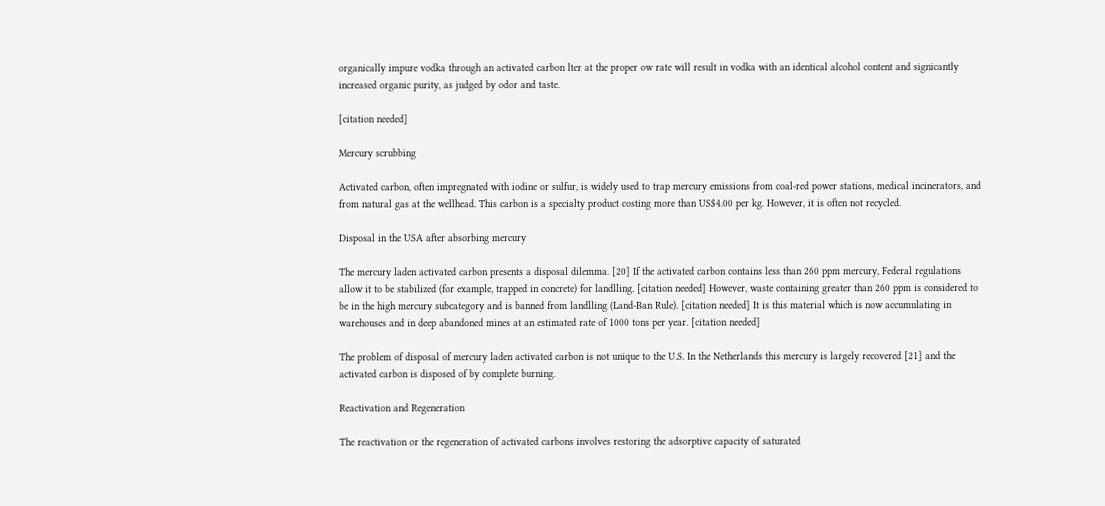organically impure vodka through an activated carbon lter at the proper ow rate will result in vodka with an identical alcohol content and signicantly increased organic purity, as judged by odor and taste.

[citation needed]

Mercury scrubbing

Activated carbon, often impregnated with iodine or sulfur, is widely used to trap mercury emissions from coal-red power stations, medical incinerators, and from natural gas at the wellhead. This carbon is a specialty product costing more than US$4.00 per kg. However, it is often not recycled.

Disposal in the USA after absorbing mercury

The mercury laden activated carbon presents a disposal dilemma. [20] If the activated carbon contains less than 260 ppm mercury, Federal regulations allow it to be stabilized (for example, trapped in concrete) for landlling. [citation needed] However, waste containing greater than 260 ppm is considered to be in the high mercury subcategory and is banned from landlling (Land-Ban Rule). [citation needed] It is this material which is now accumulating in warehouses and in deep abandoned mines at an estimated rate of 1000 tons per year. [citation needed]

The problem of disposal of mercury laden activated carbon is not unique to the U.S. In the Netherlands this mercury is largely recovered [21] and the activated carbon is disposed of by complete burning.

Reactivation and Regeneration

The reactivation or the regeneration of activated carbons involves restoring the adsorptive capacity of saturated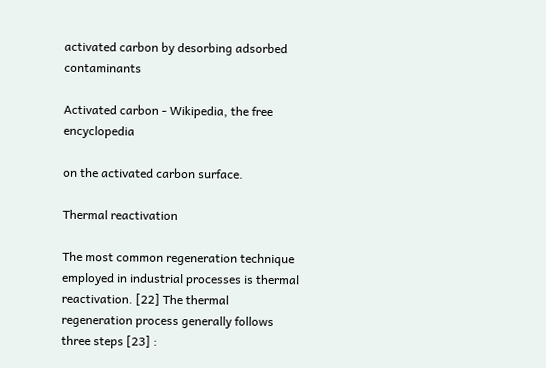activated carbon by desorbing adsorbed contaminants

Activated carbon - Wikipedia, the free encyclopedia

on the activated carbon surface.

Thermal reactivation

The most common regeneration technique employed in industrial processes is thermal reactivation. [22] The thermal regeneration process generally follows three steps [23] :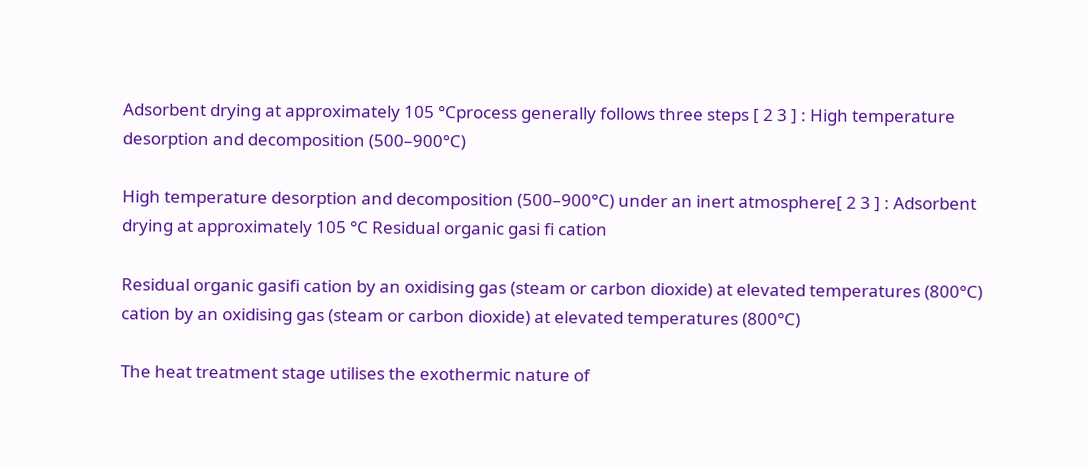Adsorbent drying at approximately 105 °Cprocess generally follows three steps [ 2 3 ] : High temperature desorption and decomposition (500–900°C)

High temperature desorption and decomposition (500–900°C) under an inert atmosphere[ 2 3 ] : Adsorbent drying at approximately 105 °C Residual organic gasi fi cation

Residual organic gasifi cation by an oxidising gas (steam or carbon dioxide) at elevated temperatures (800°C) cation by an oxidising gas (steam or carbon dioxide) at elevated temperatures (800°C)

The heat treatment stage utilises the exothermic nature of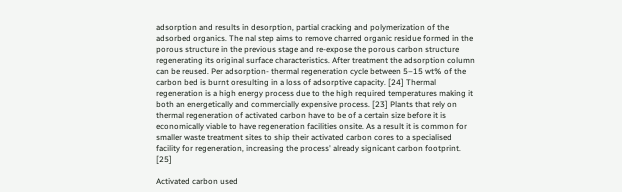adsorption and results in desorption, partial cracking and polymerization of the adsorbed organics. The nal step aims to remove charred organic residue formed in the porous structure in the previous stage and re-expose the porous carbon structure regenerating its original surface characteristics. After treatment the adsorption column can be reused. Per adsorption- thermal regeneration cycle between 5–15 wt% of the carbon bed is burnt oresulting in a loss of adsorptive capacity. [24] Thermal regeneration is a high energy process due to the high required temperatures making it both an energetically and commercially expensive process. [23] Plants that rely on thermal regeneration of activated carbon have to be of a certain size before it is economically viable to have regeneration facilities onsite. As a result it is common for smaller waste treatment sites to ship their activated carbon cores to a specialised facility for regeneration, increasing the process' already signicant carbon footprint. [25]

Activated carbon used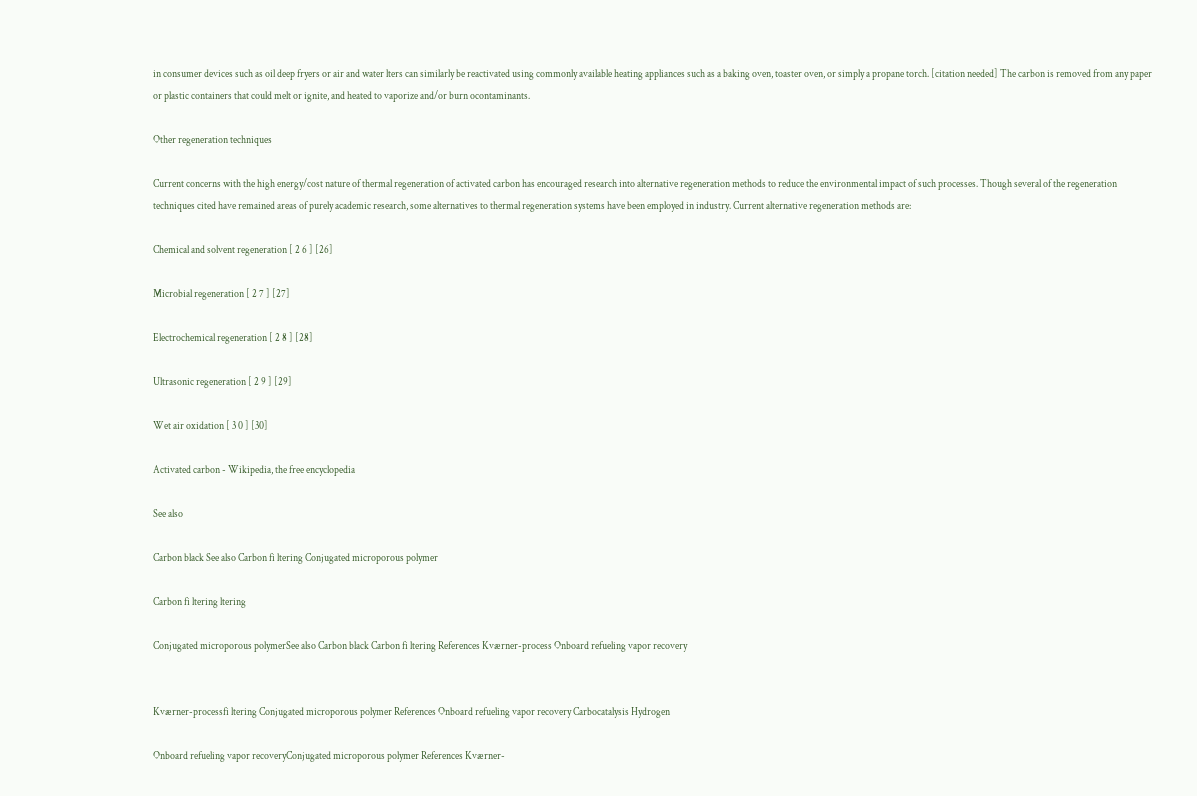in consumer devices such as oil deep fryers or air and water lters can similarly be reactivated using commonly available heating appliances such as a baking oven, toaster oven, or simply a propane torch. [citation needed] The carbon is removed from any paper or plastic containers that could melt or ignite, and heated to vaporize and/or burn ocontaminants.

Other regeneration techniques

Current concerns with the high energy/cost nature of thermal regeneration of activated carbon has encouraged research into alternative regeneration methods to reduce the environmental impact of such processes. Though several of the regeneration techniques cited have remained areas of purely academic research, some alternatives to thermal regeneration systems have been employed in industry. Current alternative regeneration methods are:

Chemical and solvent regeneration [ 2 6 ] [26]

Microbial regeneration [ 2 7 ] [27]

Electrochemical regeneration [ 2 8 ] [28]

Ultrasonic regeneration [ 2 9 ] [29]

Wet air oxidation [ 3 0 ] [30]

Activated carbon - Wikipedia, the free encyclopedia

See also

Carbon black See also Carbon fi ltering Conjugated microporous polymer

Carbon fi ltering ltering

Conjugated microporous polymerSee also Carbon black Carbon fi ltering References Kværner-process Onboard refueling vapor recovery


Kværner-processfi ltering Conjugated microporous polymer References Onboard refueling vapor recovery Carbocatalysis Hydrogen

Onboard refueling vapor recoveryConjugated microporous polymer References Kværner-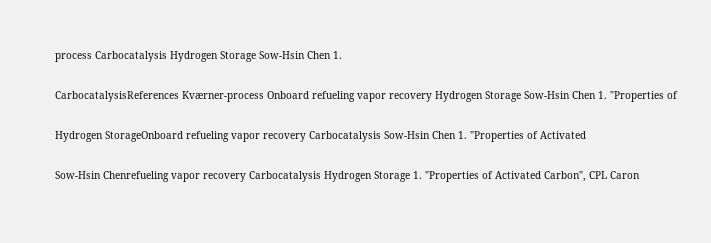process Carbocatalysis Hydrogen Storage Sow-Hsin Chen 1.

CarbocatalysisReferences Kværner-process Onboard refueling vapor recovery Hydrogen Storage Sow-Hsin Chen 1. "Properties of

Hydrogen StorageOnboard refueling vapor recovery Carbocatalysis Sow-Hsin Chen 1. "Properties of Activated

Sow-Hsin Chenrefueling vapor recovery Carbocatalysis Hydrogen Storage 1. "Properties of Activated Carbon", CPL Caron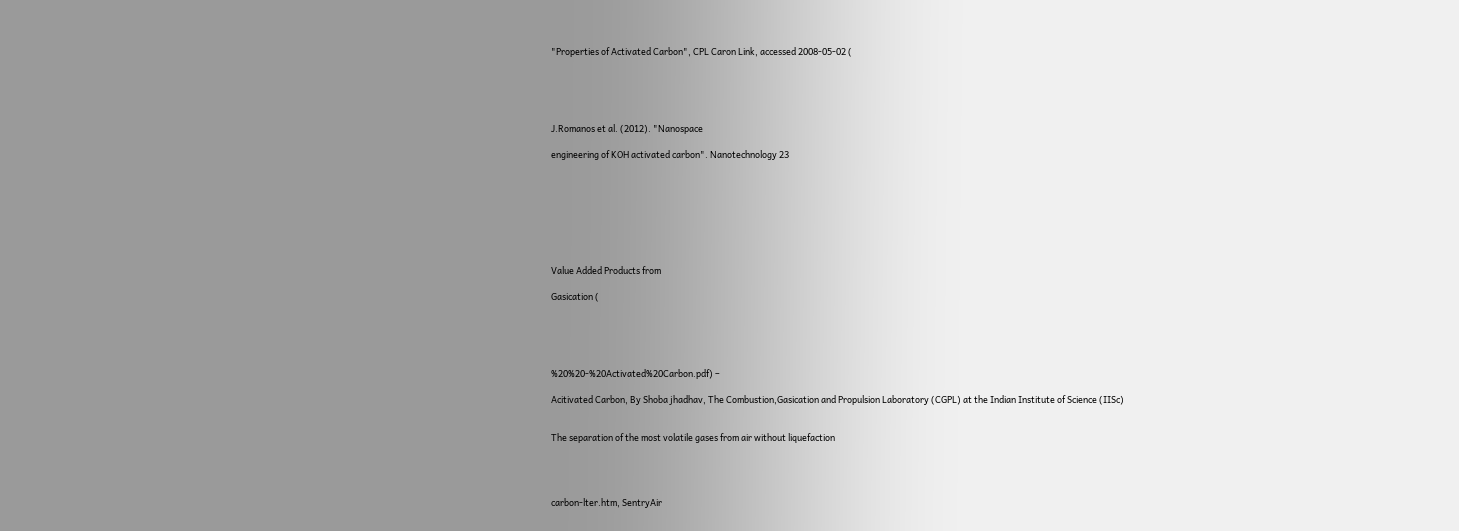"Properties of Activated Carbon", CPL Caron Link, accessed 2008-05-02 (





J.Romanos et al. (2012). "Nanospace

engineering of KOH activated carbon". Nanotechnology 23








Value Added Products from

Gasication (





%20%20-%20Activated%20Carbon.pdf) –

Acitivated Carbon, By Shoba jhadhav, The Combustion,Gasication and Propulsion Laboratory (CGPL) at the Indian Institute of Science (IISc)


The separation of the most volatile gases from air without liquefaction




carbon-lter.htm, SentryAir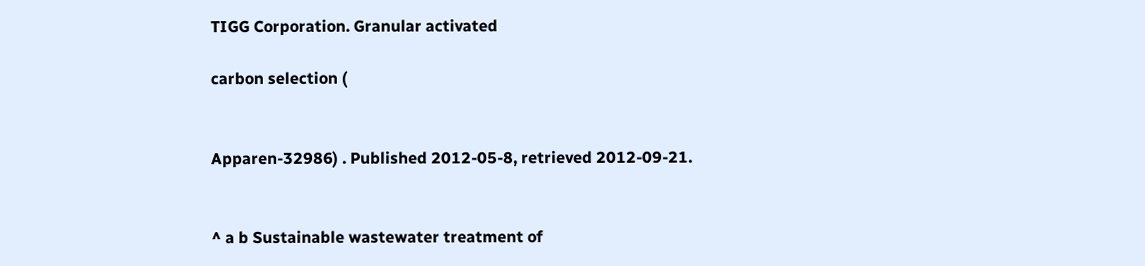TIGG Corporation. Granular activated

carbon selection (


Apparen-32986) . Published 2012-05-8, retrieved 2012-09-21.


^ a b Sustainable wastewater treatment of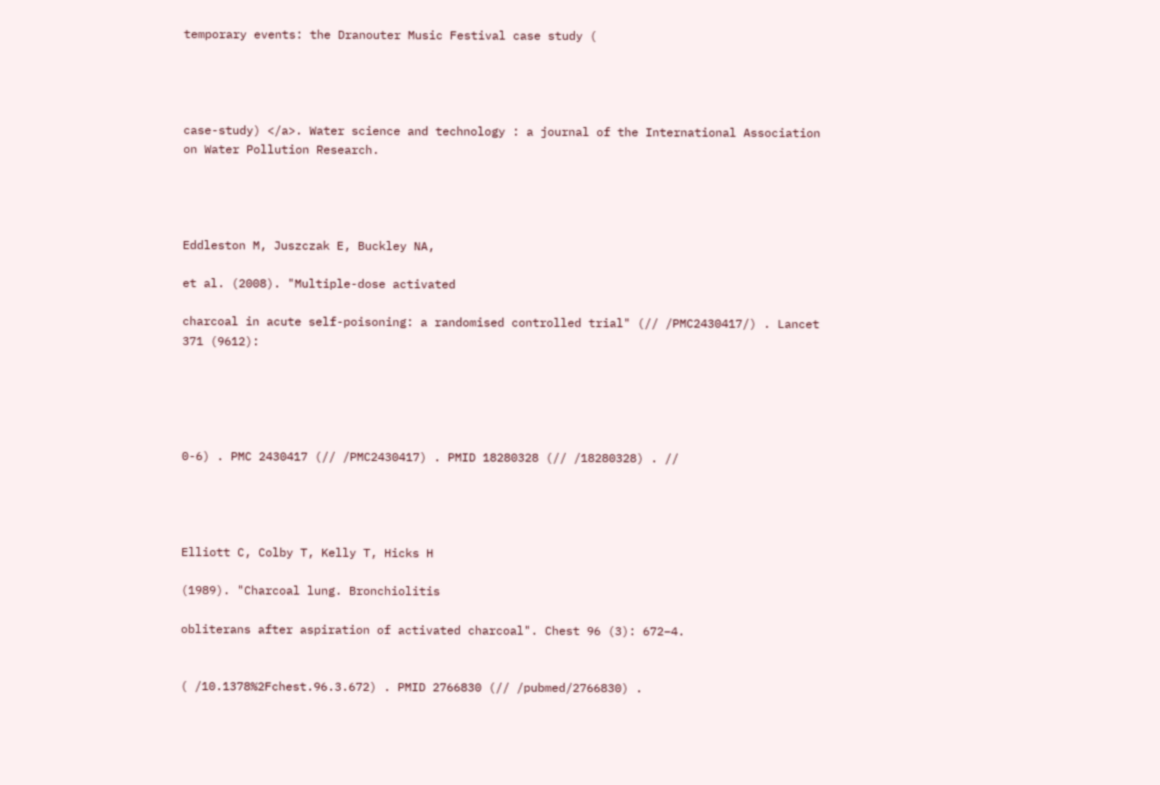temporary events: the Dranouter Music Festival case study (




case-study) </a>. Water science and technology : a journal of the International Association on Water Pollution Research.




Eddleston M, Juszczak E, Buckley NA,

et al. (2008). "Multiple-dose activated

charcoal in acute self-poisoning: a randomised controlled trial" (// /PMC2430417/) . Lancet 371 (9612):





0-6) . PMC 2430417 (// /PMC2430417) . PMID 18280328 (// /18280328) . //




Elliott C, Colby T, Kelly T, Hicks H

(1989). "Charcoal lung. Bronchiolitis

obliterans after aspiration of activated charcoal". Chest 96 (3): 672–4.


( /10.1378%2Fchest.96.3.672) . PMID 2766830 (// /pubmed/2766830) .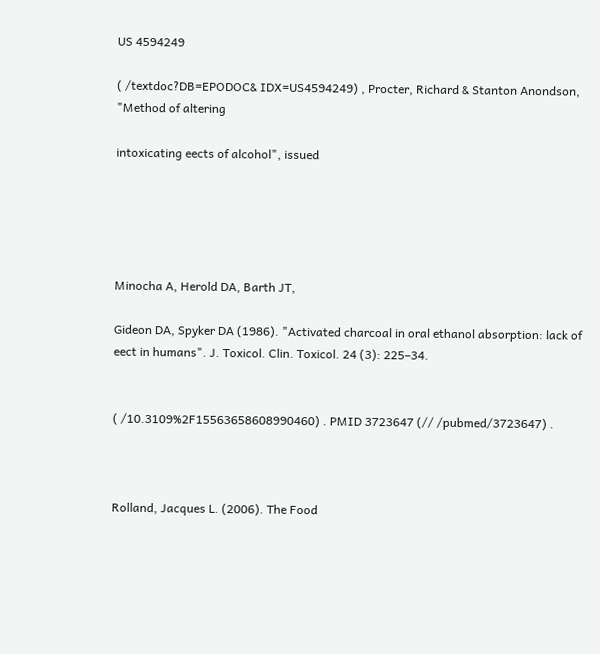US 4594249

( /textdoc?DB=EPODOC& IDX=US4594249) , Procter, Richard & Stanton Anondson, "Method of altering

intoxicating eects of alcohol", issued





Minocha A, Herold DA, Barth JT,

Gideon DA, Spyker DA (1986). "Activated charcoal in oral ethanol absorption: lack of eect in humans". J. Toxicol. Clin. Toxicol. 24 (3): 225–34.


( /10.3109%2F15563658608990460) . PMID 3723647 (// /pubmed/3723647) .



Rolland, Jacques L. (2006). The Food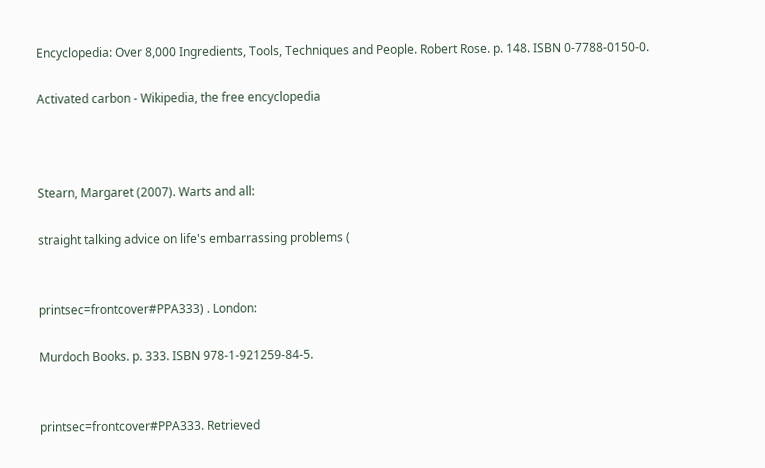Encyclopedia: Over 8,000 Ingredients, Tools, Techniques and People. Robert Rose. p. 148. ISBN 0-7788-0150-0.

Activated carbon - Wikipedia, the free encyclopedia



Stearn, Margaret (2007). Warts and all:

straight talking advice on life's embarrassing problems (


printsec=frontcover#PPA333) . London:

Murdoch Books. p. 333. ISBN 978-1-921259-84-5.


printsec=frontcover#PPA333. Retrieved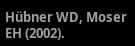Hübner WD, Moser EH (2002).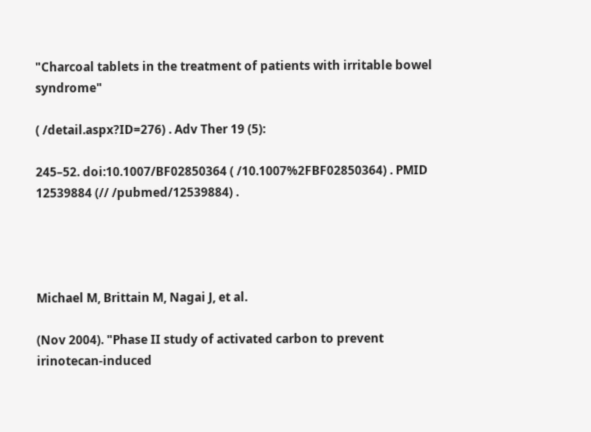"Charcoal tablets in the treatment of patients with irritable bowel syndrome"

( /detail.aspx?ID=276) . Adv Ther 19 (5):

245–52. doi:10.1007/BF02850364 ( /10.1007%2FBF02850364) . PMID 12539884 (// /pubmed/12539884) .




Michael M, Brittain M, Nagai J, et al.

(Nov 2004). "Phase II study of activated carbon to prevent irinotecan-induced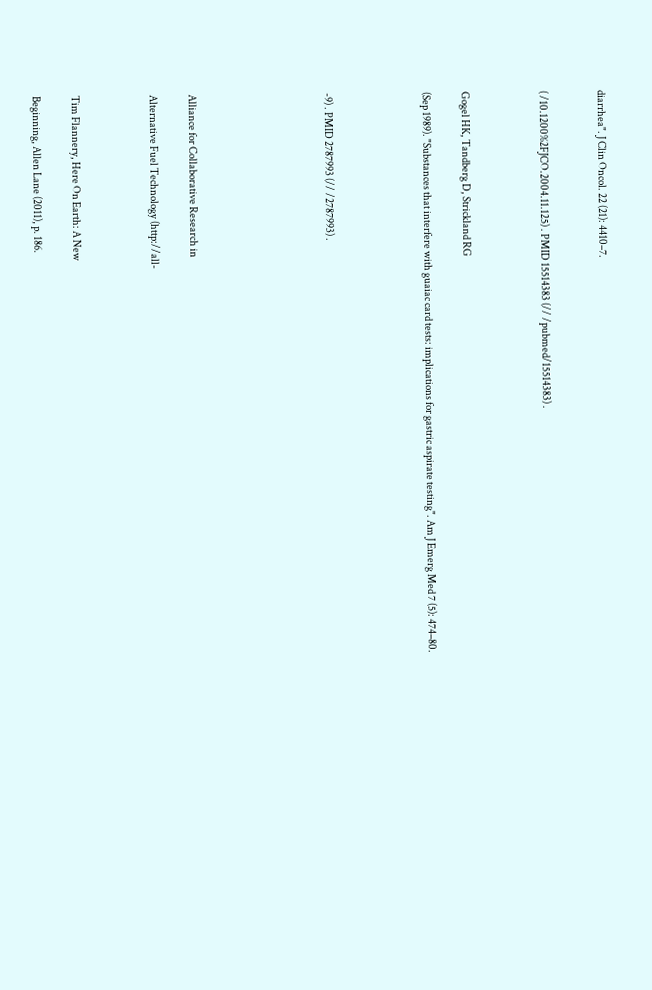diarrhea". J Clin Oncol. 22 (21): 4410–7.


( /10.1200%2FJCO.2004.11.125) . PMID 15514383 (// /pubmed/15514383) .



Gogel HK, Tandberg D, Strickland RG

(Sep 1989). "Substances that interfere with guaiac card tests: implications for gastric aspirate testing". Am J Emerg Med 7 (5): 474–80.




-9) . PMID 2787993 (// /2787993) .






Alliance for Collaborative Research in

Alternative Fuel Technology (http://all-



Tim Flannery, Here On Earth: A New

Beginning, Allen Lane (2011), p. 186.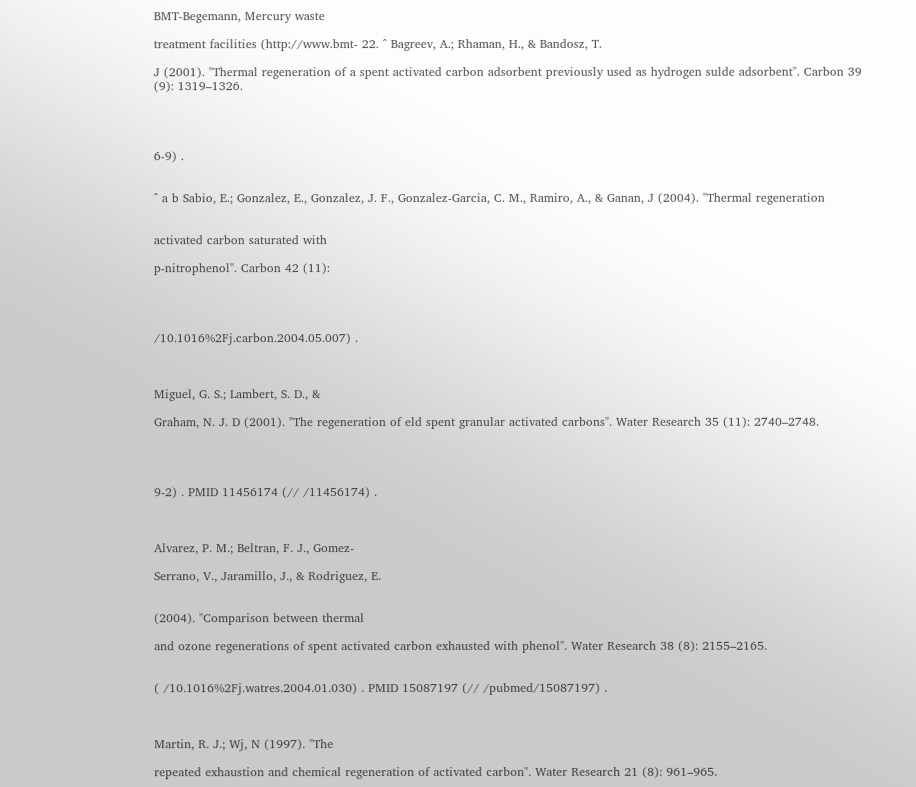BMT-Begemann, Mercury waste

treatment facilities (http://www.bmt- 22. ^ Bagreev, A.; Rhaman, H., & Bandosz, T.

J (2001). "Thermal regeneration of a spent activated carbon adsorbent previously used as hydrogen sulde adsorbent". Carbon 39 (9): 1319–1326.




6-9) .


^ a b Sabio, E.; Gonzalez, E., Gonzalez, J. F., Gonzalez-Garcia, C. M., Ramiro, A., & Ganan, J (2004). "Thermal regeneration


activated carbon saturated with

p-nitrophenol". Carbon 42 (11):




/10.1016%2Fj.carbon.2004.05.007) .



Miguel, G. S.; Lambert, S. D., &

Graham, N. J. D (2001). "The regeneration of eld spent granular activated carbons". Water Research 35 (11): 2740–2748.




9-2) . PMID 11456174 (// /11456174) .



Alvarez, P. M.; Beltran, F. J., Gomez-

Serrano, V., Jaramillo, J., & Rodriguez, E.


(2004). "Comparison between thermal

and ozone regenerations of spent activated carbon exhausted with phenol". Water Research 38 (8): 2155–2165.


( /10.1016%2Fj.watres.2004.01.030) . PMID 15087197 (// /pubmed/15087197) .



Martin, R. J.; Wj, N (1997). "The

repeated exhaustion and chemical regeneration of activated carbon". Water Research 21 (8): 961–965.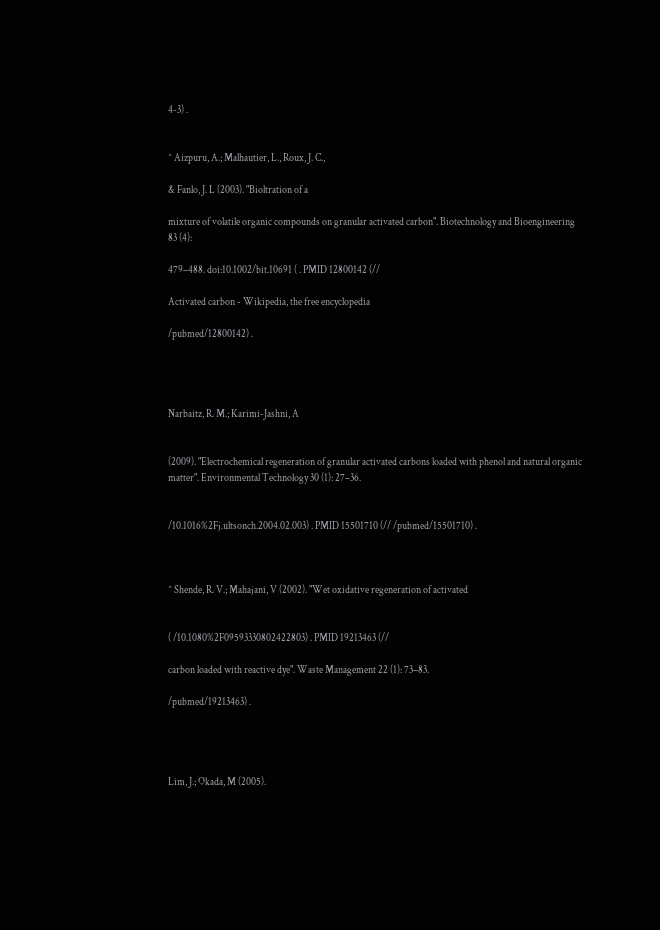4-3) .


^ Aizpuru, A.; Malhautier, L., Roux, J. C.,

& Fanlo, J. L (2003). "Bioltration of a

mixture of volatile organic compounds on granular activated carbon". Biotechnology and Bioengineering 83 (4):

479–488. doi:10.1002/bit.10691 ( . PMID 12800142 (//

Activated carbon - Wikipedia, the free encyclopedia

/pubmed/12800142) .




Narbaitz, R. M.; Karimi-Jashni, A


(2009). "Electrochemical regeneration of granular activated carbons loaded with phenol and natural organic matter". Environmental Technology 30 (1): 27–36.


/10.1016%2Fj.ultsonch.2004.02.003) . PMID 15501710 (// /pubmed/15501710) .



^ Shende, R. V.; Mahajani, V (2002). "Wet oxidative regeneration of activated


( /10.1080%2F09593330802422803) . PMID 19213463 (//

carbon loaded with reactive dye". Waste Management 22 (1): 73–83.

/pubmed/19213463) .




Lim, J.; Okada, M (2005).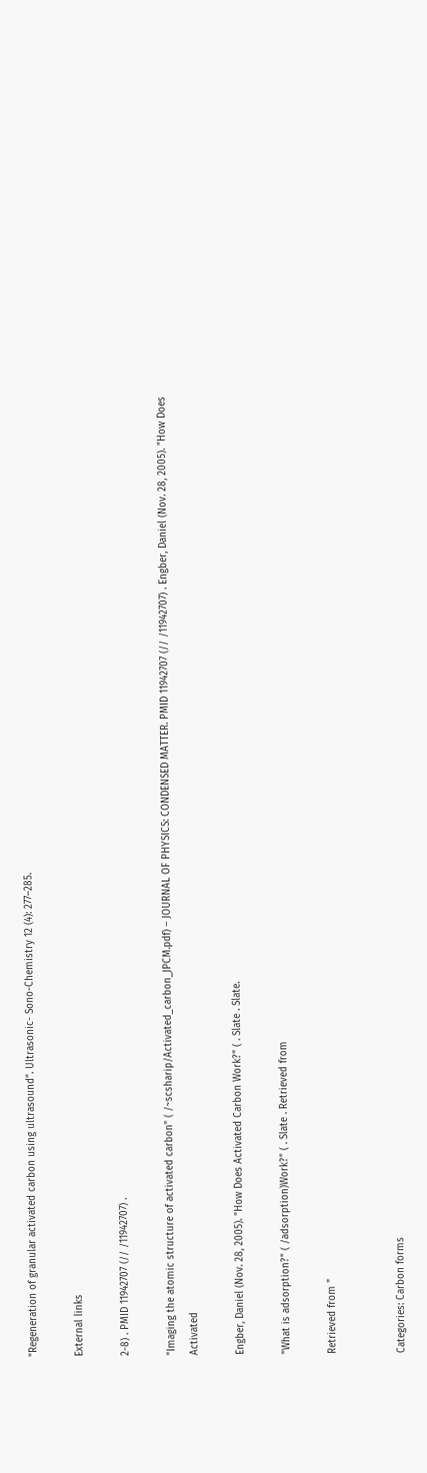"Regeneration of granular activated carbon using ultrasound". Ultrasonic- Sono-Chemistry 12 (4): 277–285.

External links

2-8) . PMID 11942707 (// /11942707) .

"Imaging the atomic structure of activated carbon" ( /~scsharip/Activated_carbon_JPCM.pdf) – JOURNAL OF PHYSICS: CONDENSED MATTER. PMID 11942707 (// /11942707) . Engber, Daniel (Nov. 28, 2005). "How Does Activated

Engber, Daniel (Nov. 28, 2005). "How Does Activated Carbon Work?" ( . Slate . Slate.

"What is adsorption?" ( /adsorption)Work?" ( . Slate . Retrieved from

Retrieved from "


Categories: Carbon forms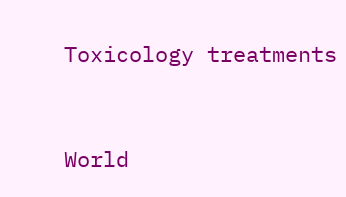Toxicology treatments


World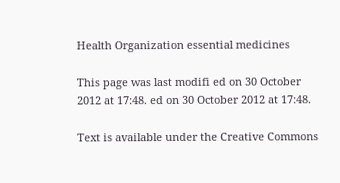Health Organization essential medicines

This page was last modifi ed on 30 October 2012 at 17:48. ed on 30 October 2012 at 17:48.

Text is available under the Creative Commons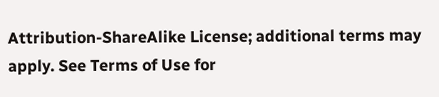Attribution-ShareAlike License; additional terms may apply. See Terms of Use for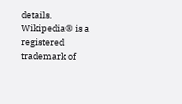details. Wikipedia® is a registered trademark of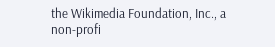the Wikimedia Foundation, Inc., a non-profi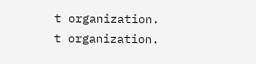t organization. t organization.